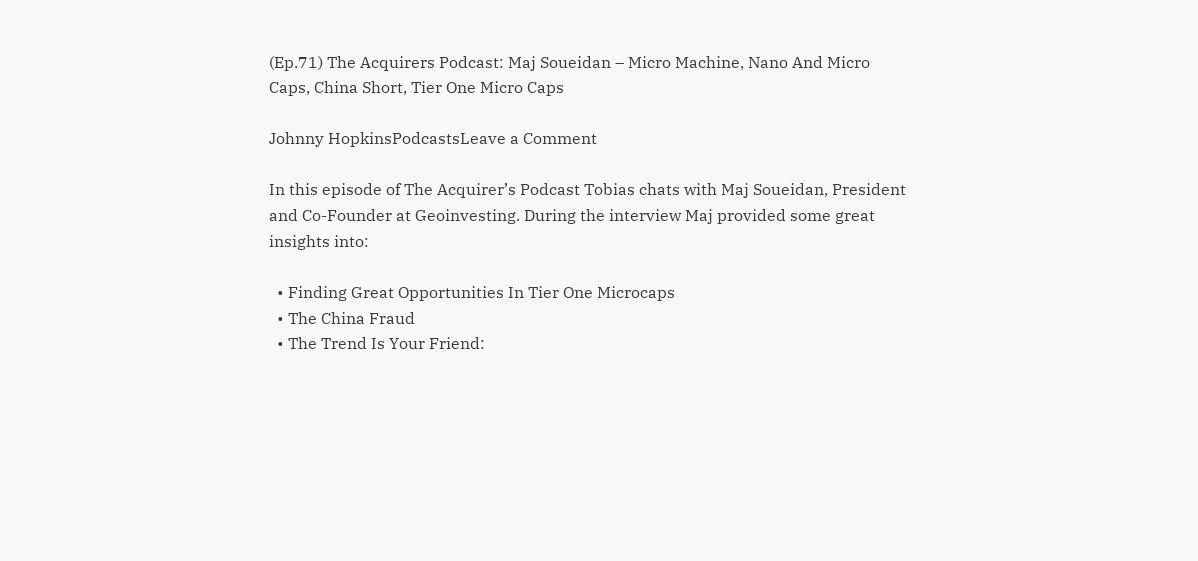(Ep.71) The Acquirers Podcast: Maj Soueidan – Micro Machine, Nano And Micro Caps, China Short, Tier One Micro Caps

Johnny HopkinsPodcastsLeave a Comment

In this episode of The Acquirer’s Podcast Tobias chats with Maj Soueidan, President and Co-Founder at Geoinvesting. During the interview Maj provided some great insights into:

  • Finding Great Opportunities In Tier One Microcaps
  • The China Fraud
  • The Trend Is Your Friend: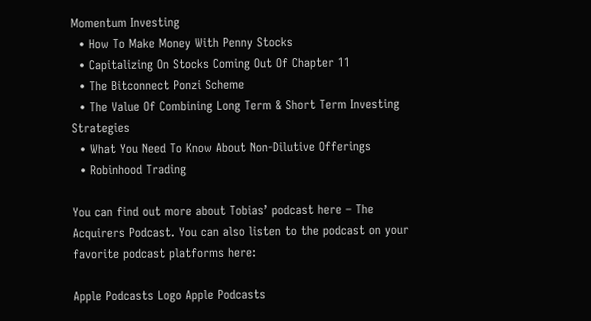Momentum Investing
  • How To Make Money With Penny Stocks
  • Capitalizing On Stocks Coming Out Of Chapter 11
  • The Bitconnect Ponzi Scheme
  • The Value Of Combining Long Term & Short Term Investing Strategies
  • What You Need To Know About Non-Dilutive Offerings
  • Robinhood Trading

You can find out more about Tobias’ podcast here – The Acquirers Podcast. You can also listen to the podcast on your favorite podcast platforms here:

Apple Podcasts Logo Apple Podcasts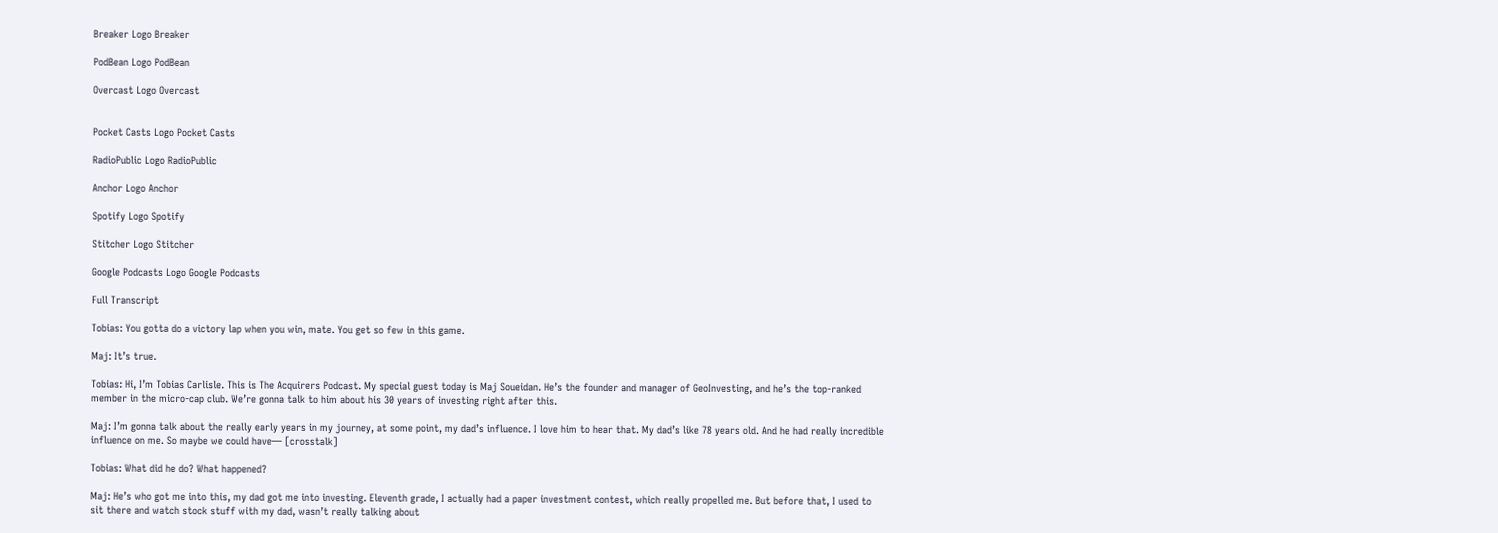Breaker Logo Breaker

PodBean Logo PodBean

Overcast Logo Overcast


Pocket Casts Logo Pocket Casts

RadioPublic Logo RadioPublic

Anchor Logo Anchor

Spotify Logo Spotify

Stitcher Logo Stitcher

Google Podcasts Logo Google Podcasts

Full Transcript

Tobias: You gotta do a victory lap when you win, mate. You get so few in this game.

Maj: It’s true.

Tobias: Hi, I’m Tobias Carlisle. This is The Acquirers Podcast. My special guest today is Maj Soueidan. He’s the founder and manager of GeoInvesting, and he’s the top-ranked member in the micro-cap club. We’re gonna talk to him about his 30 years of investing right after this.

Maj: I’m gonna talk about the really early years in my journey, at some point, my dad’s influence. I love him to hear that. My dad’s like 78 years old. And he had really incredible influence on me. So maybe we could have— [crosstalk]

Tobias: What did he do? What happened?

Maj: He’s who got me into this, my dad got me into investing. Eleventh grade, I actually had a paper investment contest, which really propelled me. But before that, I used to sit there and watch stock stuff with my dad, wasn’t really talking about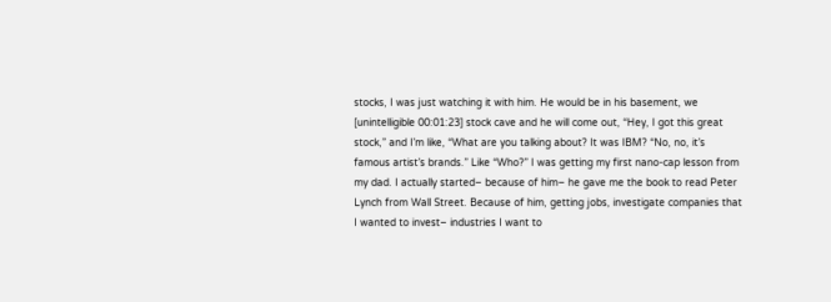stocks, I was just watching it with him. He would be in his basement, we [unintelligible 00:01:23] stock cave and he will come out, “Hey, I got this great stock,” and I’m like, “What are you talking about? It was IBM? “No, no, it’s famous artist’s brands.” Like “Who?” I was getting my first nano-cap lesson from my dad. I actually started– because of him– he gave me the book to read Peter Lynch from Wall Street. Because of him, getting jobs, investigate companies that I wanted to invest– industries I want to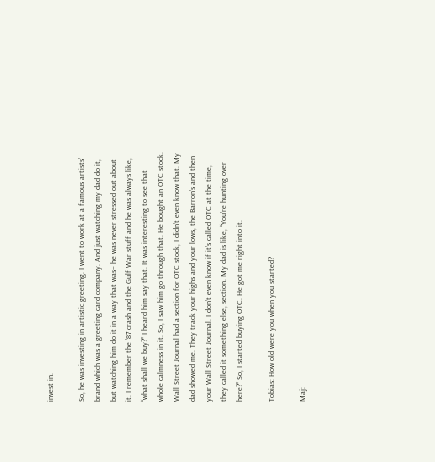invest in.

So, he was investing in artistic greeting. I went to work at a famous artists’ brand which was a greeting card company. And just watching my dad do it, but watching him do it in a way that was– he was never stressed out about it. I remember the ’87 crash and the Gulf War stuff and he was always like, “what shall we buy?” I heard him say that. It was interesting to see that whole calmness in it. So, I saw him go through that. He bought an OTC stock. Wall Street Journal had a section for OTC stock, I didn’t even know that. My dad showed me. They track your highs and your lows, the Barron’s and then your Wall Street Journal. I don’t even know if it’s called OTC at the time, they called it something else, section. My dad is like, “You’re hunting over here?” So, I started buying OTC. He got me right into it.

Tobias: How old were you when you started?

Maj: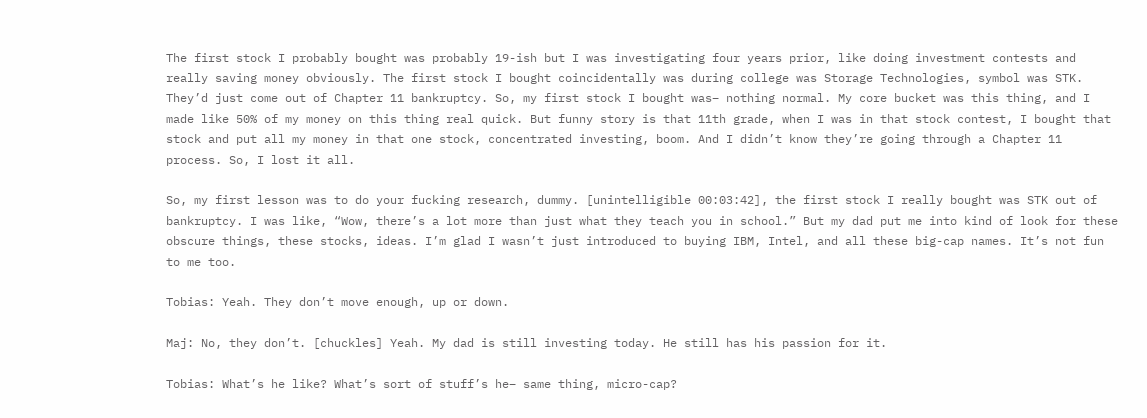The first stock I probably bought was probably 19-ish but I was investigating four years prior, like doing investment contests and really saving money obviously. The first stock I bought coincidentally was during college was Storage Technologies, symbol was STK. They’d just come out of Chapter 11 bankruptcy. So, my first stock I bought was– nothing normal. My core bucket was this thing, and I made like 50% of my money on this thing real quick. But funny story is that 11th grade, when I was in that stock contest, I bought that stock and put all my money in that one stock, concentrated investing, boom. And I didn’t know they’re going through a Chapter 11 process. So, I lost it all.

So, my first lesson was to do your fucking research, dummy. [unintelligible 00:03:42], the first stock I really bought was STK out of bankruptcy. I was like, “Wow, there’s a lot more than just what they teach you in school.” But my dad put me into kind of look for these obscure things, these stocks, ideas. I’m glad I wasn’t just introduced to buying IBM, Intel, and all these big-cap names. It’s not fun to me too.

Tobias: Yeah. They don’t move enough, up or down.

Maj: No, they don’t. [chuckles] Yeah. My dad is still investing today. He still has his passion for it.

Tobias: What’s he like? What’s sort of stuff’s he– same thing, micro-cap?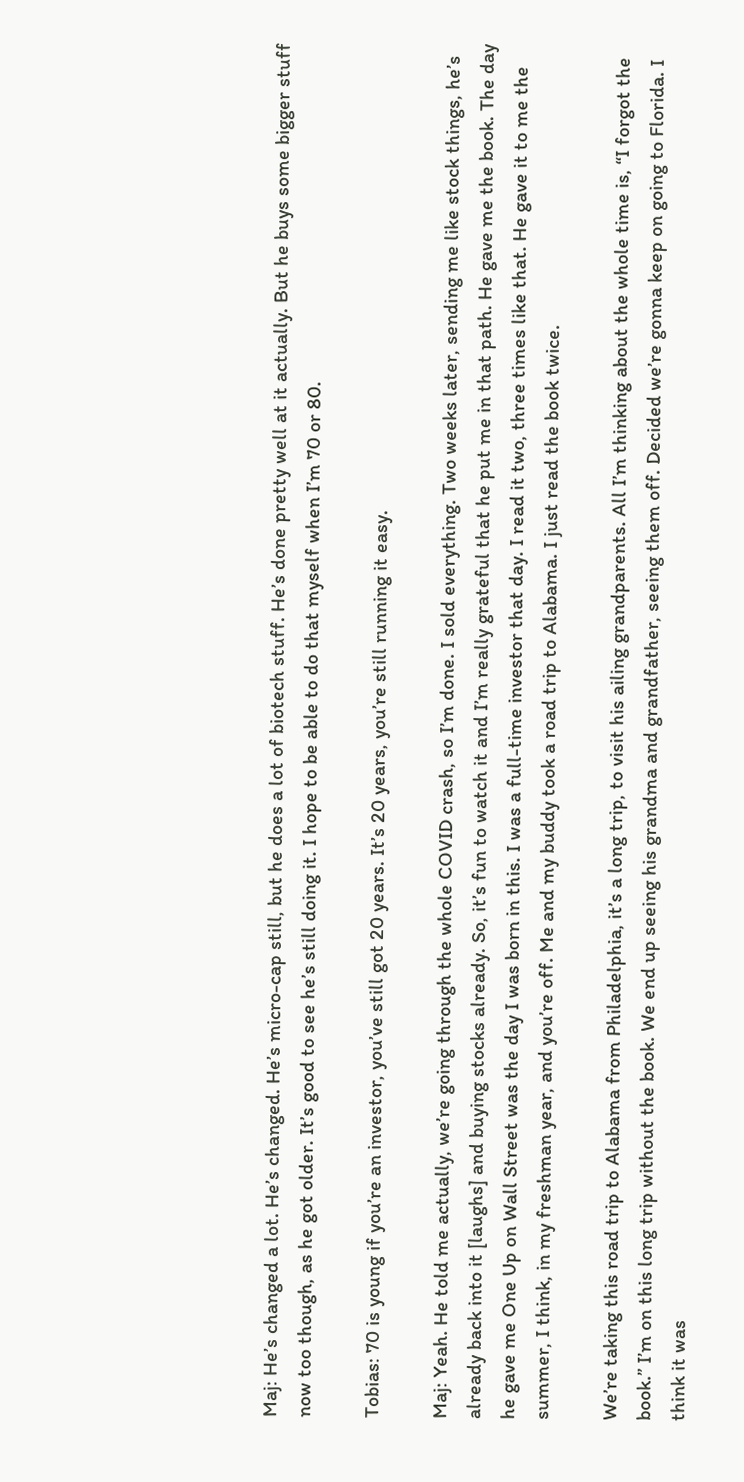Maj: He’s changed a lot. He’s changed. He’s micro-cap still, but he does a lot of biotech stuff. He’s done pretty well at it actually. But he buys some bigger stuff now too though, as he got older. It’s good to see he’s still doing it. I hope to be able to do that myself when I’m 70 or 80.

Tobias: 70 is young if you’re an investor, you’ve still got 20 years. It’s 20 years, you’re still running it easy.

Maj: Yeah. He told me actually, we’re going through the whole COVID crash, so I’m done. I sold everything. Two weeks later, sending me like stock things, he’s already back into it [laughs] and buying stocks already. So, it’s fun to watch it and I’m really grateful that he put me in that path. He gave me the book. The day he gave me One Up on Wall Street was the day I was born in this. I was a full-time investor that day. I read it two, three times like that. He gave it to me the summer, I think, in my freshman year, and you’re off. Me and my buddy took a road trip to Alabama. I just read the book twice.

We’re taking this road trip to Alabama from Philadelphia, it’s a long trip, to visit his ailing grandparents. All I’m thinking about the whole time is, “I forgot the book.” I’m on this long trip without the book. We end up seeing his grandma and grandfather, seeing them off. Decided we’re gonna keep on going to Florida. I think it was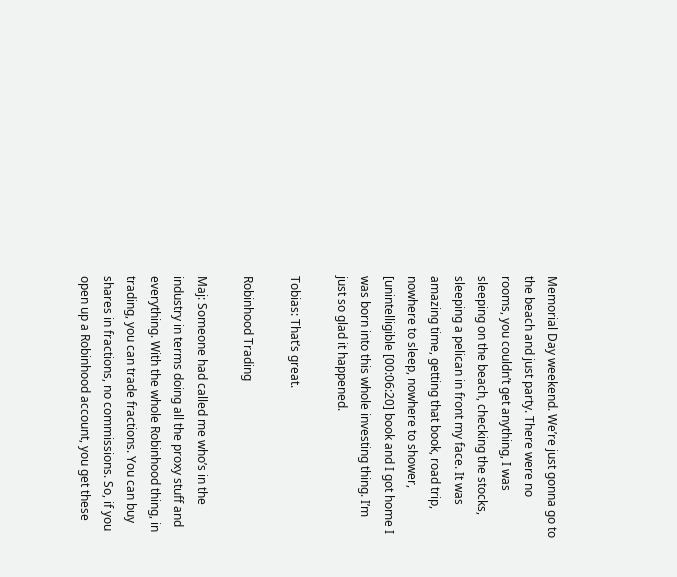Memorial Day weekend. We’re just gonna go to the beach and just party. There were no rooms, you couldn’t get anything, I was sleeping on the beach, checking the stocks, sleeping a pelican in front my face. It was amazing time, getting that book, road trip, nowhere to sleep, nowhere to shower, [unintelligible [00:06:20] book and I got home I was born into this whole investing thing. I’m just so glad it happened.

Tobias: That’s great.

Robinhood Trading

Maj: Someone had called me who’s in the industry in terms doing all the proxy stuff and everything. With the whole Robinhood thing, in trading, you can trade fractions. You can buy shares in fractions, no commissions. So, if you open up a Robinhood account, you get these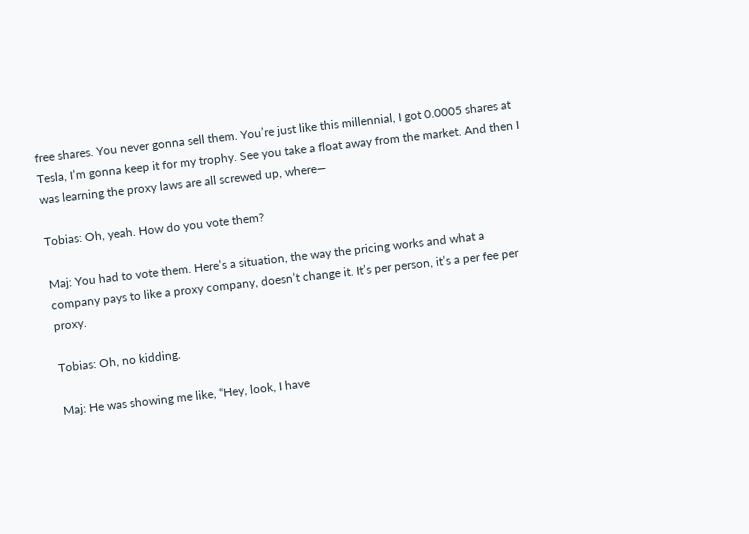free shares. You never gonna sell them. You’re just like this millennial, I got 0.0005 shares at Tesla, I’m gonna keep it for my trophy. See you take a float away from the market. And then I was learning the proxy laws are all screwed up, where—

Tobias: Oh, yeah. How do you vote them?

Maj: You had to vote them. Here’s a situation, the way the pricing works and what a company pays to like a proxy company, doesn’t change it. It’s per person, it’s a per fee per proxy.

Tobias: Oh, no kidding.

Maj: He was showing me like, “Hey, look, I have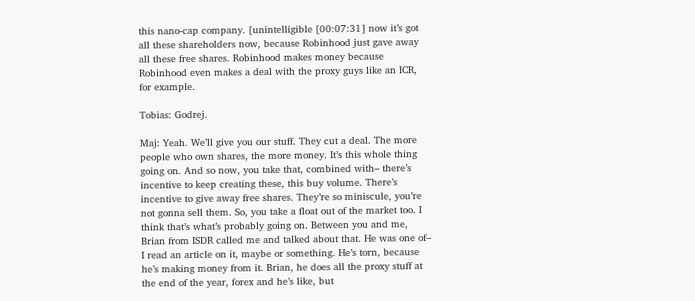this nano-cap company. [unintelligible [00:07:31] now it’s got all these shareholders now, because Robinhood just gave away all these free shares. Robinhood makes money because Robinhood even makes a deal with the proxy guys like an ICR, for example.

Tobias: Godrej.

Maj: Yeah. We’ll give you our stuff. They cut a deal. The more people who own shares, the more money. It’s this whole thing going on. And so now, you take that, combined with– there’s incentive to keep creating these, this buy volume. There’s incentive to give away free shares. They’re so miniscule, you’re not gonna sell them. So, you take a float out of the market too. I think that’s what’s probably going on. Between you and me, Brian from ISDR called me and talked about that. He was one of– I read an article on it, maybe or something. He’s torn, because he’s making money from it. Brian, he does all the proxy stuff at the end of the year, forex and he’s like, but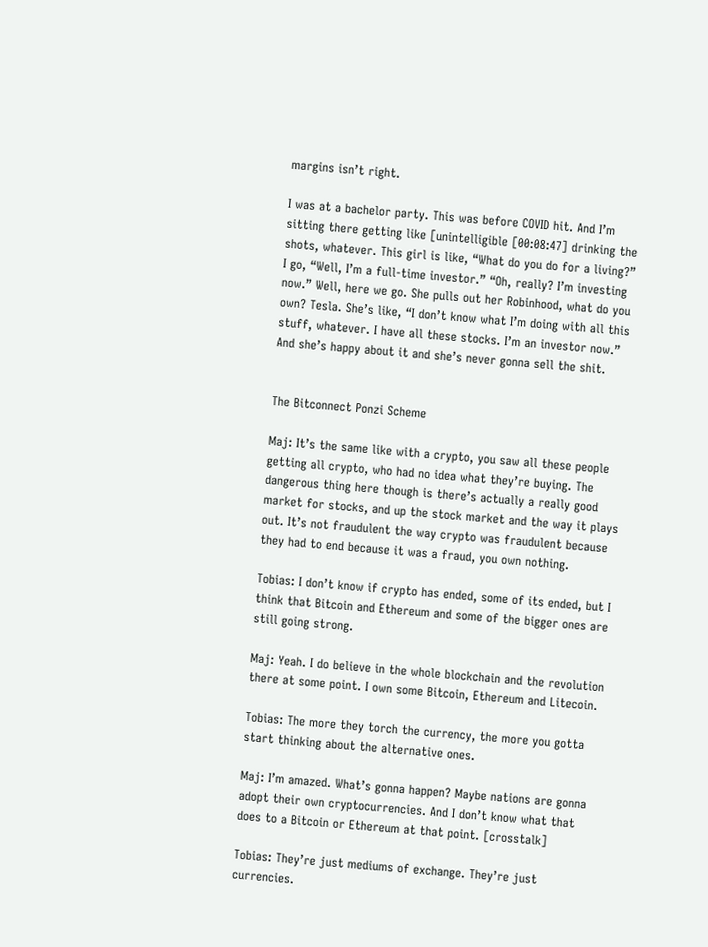margins isn’t right.

I was at a bachelor party. This was before COVID hit. And I’m sitting there getting like [unintelligible [00:08:47] drinking the shots, whatever. This girl is like, “What do you do for a living?” I go, “Well, I’m a full-time investor.” “Oh, really? I’m investing now.” Well, here we go. She pulls out her Robinhood, what do you own? Tesla. She’s like, “I don’t know what I’m doing with all this stuff, whatever. I have all these stocks. I’m an investor now.” And she’s happy about it and she’s never gonna sell the shit.


The Bitconnect Ponzi Scheme

Maj: It’s the same like with a crypto, you saw all these people getting all crypto, who had no idea what they’re buying. The dangerous thing here though is there’s actually a really good market for stocks, and up the stock market and the way it plays out. It’s not fraudulent the way crypto was fraudulent because they had to end because it was a fraud, you own nothing.

Tobias: I don’t know if crypto has ended, some of its ended, but I think that Bitcoin and Ethereum and some of the bigger ones are still going strong.

Maj: Yeah. I do believe in the whole blockchain and the revolution there at some point. I own some Bitcoin, Ethereum and Litecoin.

Tobias: The more they torch the currency, the more you gotta start thinking about the alternative ones.

Maj: I’m amazed. What’s gonna happen? Maybe nations are gonna adopt their own cryptocurrencies. And I don’t know what that does to a Bitcoin or Ethereum at that point. [crosstalk]

Tobias: They’re just mediums of exchange. They’re just currencies.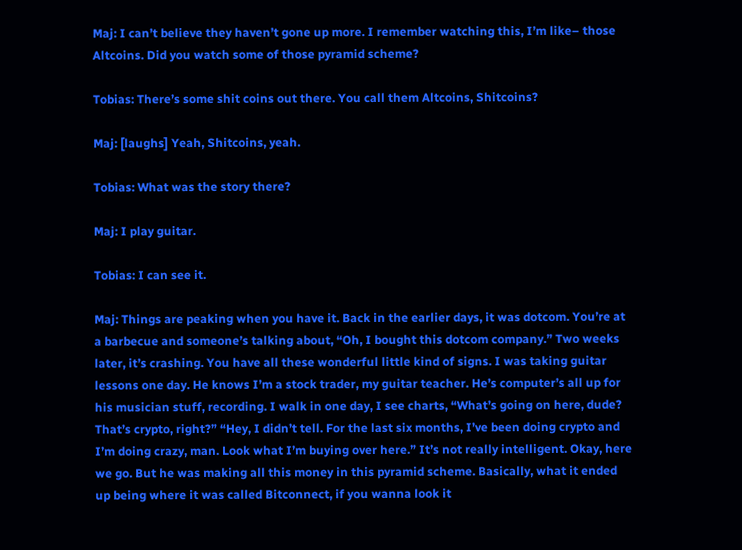Maj: I can’t believe they haven’t gone up more. I remember watching this, I’m like– those Altcoins. Did you watch some of those pyramid scheme?

Tobias: There’s some shit coins out there. You call them Altcoins, Shitcoins?

Maj: [laughs] Yeah, Shitcoins, yeah.

Tobias: What was the story there?

Maj: I play guitar.

Tobias: I can see it.

Maj: Things are peaking when you have it. Back in the earlier days, it was dotcom. You’re at a barbecue and someone’s talking about, “Oh, I bought this dotcom company.” Two weeks later, it’s crashing. You have all these wonderful little kind of signs. I was taking guitar lessons one day. He knows I’m a stock trader, my guitar teacher. He’s computer’s all up for his musician stuff, recording. I walk in one day, I see charts, “What’s going on here, dude? That’s crypto, right?” “Hey, I didn’t tell. For the last six months, I’ve been doing crypto and I’m doing crazy, man. Look what I’m buying over here.” It’s not really intelligent. Okay, here we go. But he was making all this money in this pyramid scheme. Basically, what it ended up being where it was called Bitconnect, if you wanna look it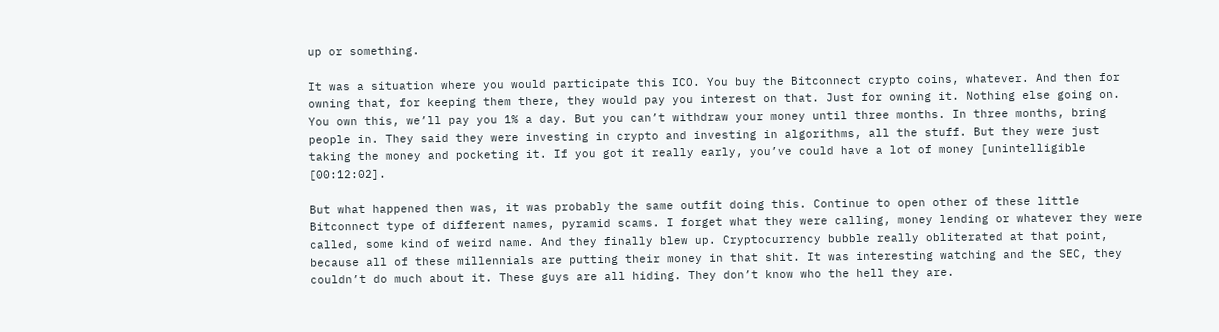up or something.

It was a situation where you would participate this ICO. You buy the Bitconnect crypto coins, whatever. And then for owning that, for keeping them there, they would pay you interest on that. Just for owning it. Nothing else going on. You own this, we’ll pay you 1% a day. But you can’t withdraw your money until three months. In three months, bring people in. They said they were investing in crypto and investing in algorithms, all the stuff. But they were just taking the money and pocketing it. If you got it really early, you’ve could have a lot of money [unintelligible [00:12:02].

But what happened then was, it was probably the same outfit doing this. Continue to open other of these little Bitconnect type of different names, pyramid scams. I forget what they were calling, money lending or whatever they were called, some kind of weird name. And they finally blew up. Cryptocurrency bubble really obliterated at that point, because all of these millennials are putting their money in that shit. It was interesting watching and the SEC, they couldn’t do much about it. These guys are all hiding. They don’t know who the hell they are.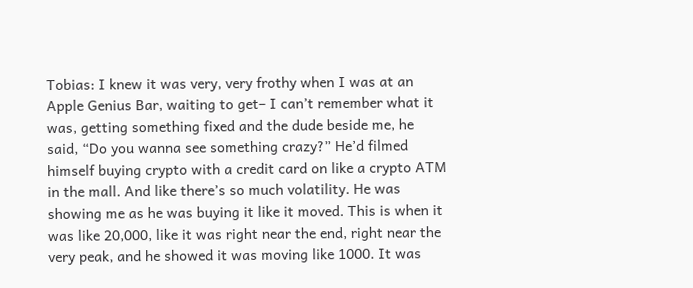Tobias: I knew it was very, very frothy when I was at an Apple Genius Bar, waiting to get– I can’t remember what it was, getting something fixed and the dude beside me, he said, “Do you wanna see something crazy?” He’d filmed himself buying crypto with a credit card on like a crypto ATM in the mall. And like there’s so much volatility. He was showing me as he was buying it like it moved. This is when it was like 20,000, like it was right near the end, right near the very peak, and he showed it was moving like 1000. It was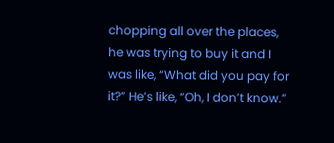chopping all over the places, he was trying to buy it and I was like, “What did you pay for it?” He’s like, “Oh, I don’t know.”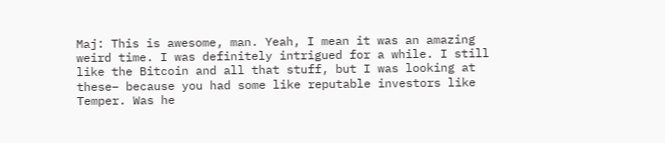Maj: This is awesome, man. Yeah, I mean it was an amazing weird time. I was definitely intrigued for a while. I still like the Bitcoin and all that stuff, but I was looking at these– because you had some like reputable investors like Temper. Was he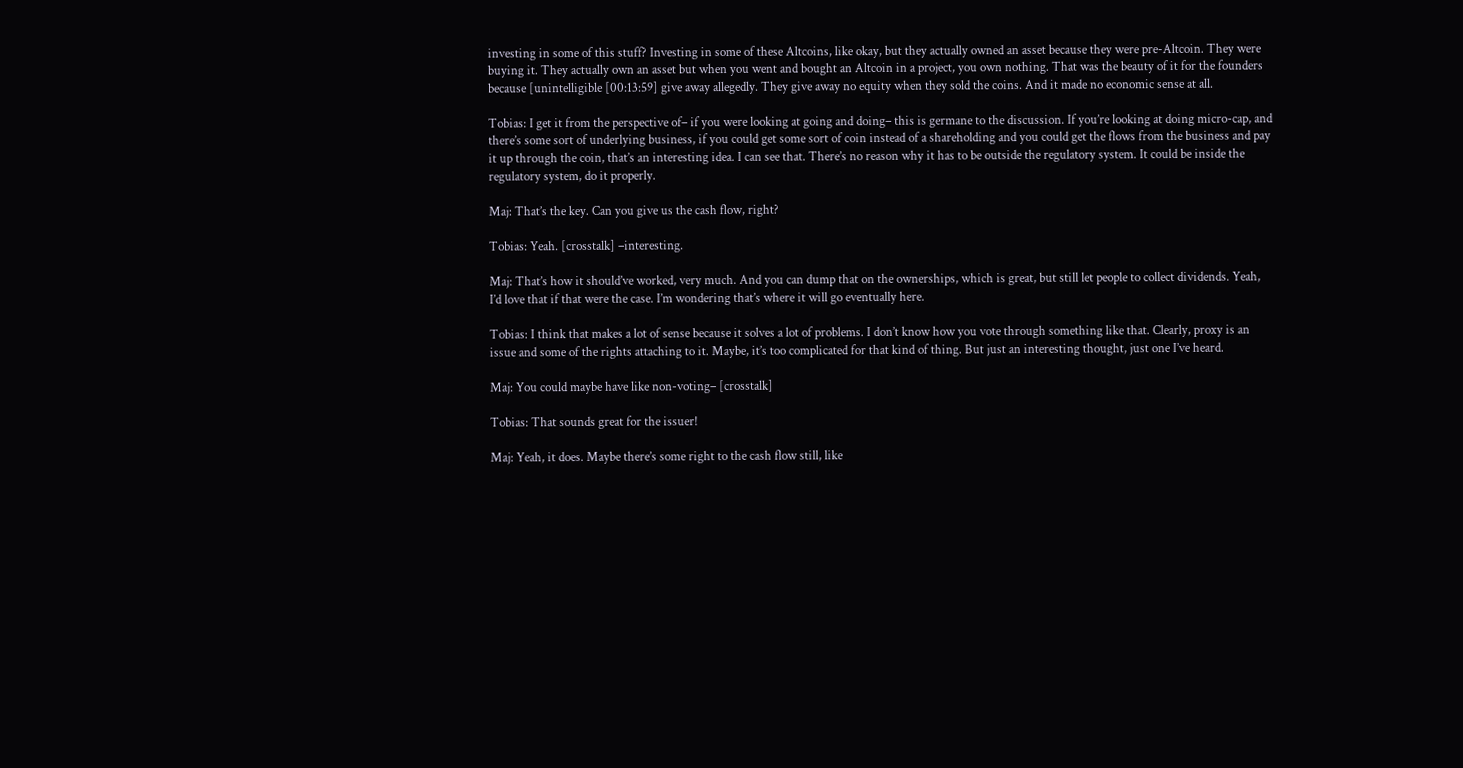investing in some of this stuff? Investing in some of these Altcoins, like okay, but they actually owned an asset because they were pre-Altcoin. They were buying it. They actually own an asset but when you went and bought an Altcoin in a project, you own nothing. That was the beauty of it for the founders because [unintelligible [00:13:59] give away allegedly. They give away no equity when they sold the coins. And it made no economic sense at all.

Tobias: I get it from the perspective of– if you were looking at going and doing– this is germane to the discussion. If you’re looking at doing micro-cap, and there’s some sort of underlying business, if you could get some sort of coin instead of a shareholding and you could get the flows from the business and pay it up through the coin, that’s an interesting idea. I can see that. There’s no reason why it has to be outside the regulatory system. It could be inside the regulatory system, do it properly.

Maj: That’s the key. Can you give us the cash flow, right?

Tobias: Yeah. [crosstalk] –interesting.

Maj: That’s how it should’ve worked, very much. And you can dump that on the ownerships, which is great, but still let people to collect dividends. Yeah, I’d love that if that were the case. I’m wondering that’s where it will go eventually here.

Tobias: I think that makes a lot of sense because it solves a lot of problems. I don’t know how you vote through something like that. Clearly, proxy is an issue and some of the rights attaching to it. Maybe, it’s too complicated for that kind of thing. But just an interesting thought, just one I’ve heard.

Maj: You could maybe have like non-voting– [crosstalk]

Tobias: That sounds great for the issuer!

Maj: Yeah, it does. Maybe there’s some right to the cash flow still, like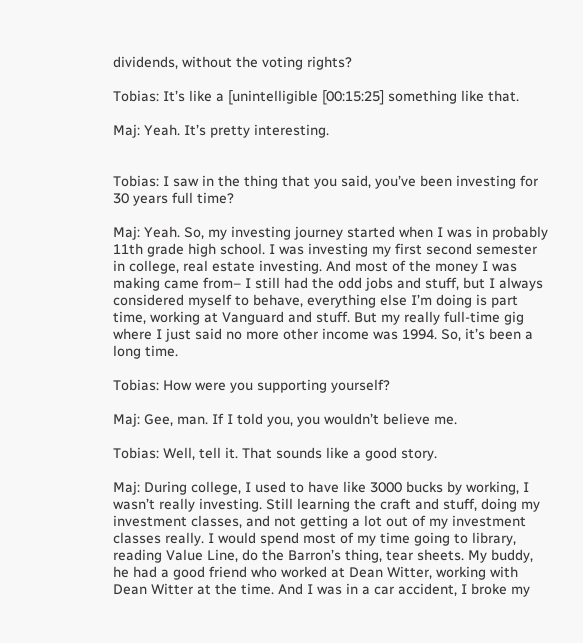dividends, without the voting rights?

Tobias: It’s like a [unintelligible [00:15:25] something like that.

Maj: Yeah. It’s pretty interesting.


Tobias: I saw in the thing that you said, you’ve been investing for 30 years full time?

Maj: Yeah. So, my investing journey started when I was in probably 11th grade high school. I was investing my first second semester in college, real estate investing. And most of the money I was making came from– I still had the odd jobs and stuff, but I always considered myself to behave, everything else I’m doing is part time, working at Vanguard and stuff. But my really full-time gig where I just said no more other income was 1994. So, it’s been a long time.

Tobias: How were you supporting yourself?

Maj: Gee, man. If I told you, you wouldn’t believe me.

Tobias: Well, tell it. That sounds like a good story.

Maj: During college, I used to have like 3000 bucks by working, I wasn’t really investing. Still learning the craft and stuff, doing my investment classes, and not getting a lot out of my investment classes really. I would spend most of my time going to library, reading Value Line, do the Barron’s thing, tear sheets. My buddy, he had a good friend who worked at Dean Witter, working with Dean Witter at the time. And I was in a car accident, I broke my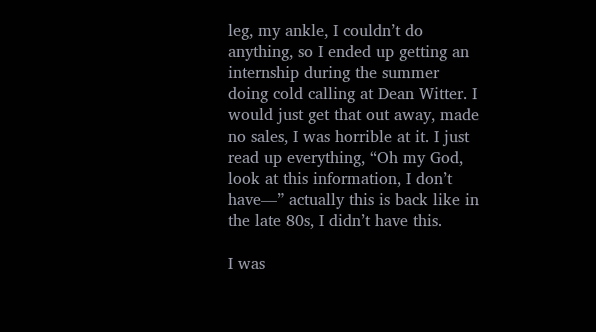leg, my ankle, I couldn’t do anything, so I ended up getting an internship during the summer doing cold calling at Dean Witter. I would just get that out away, made no sales, I was horrible at it. I just read up everything, “Oh my God, look at this information, I don’t have—” actually this is back like in the late 80s, I didn’t have this.

I was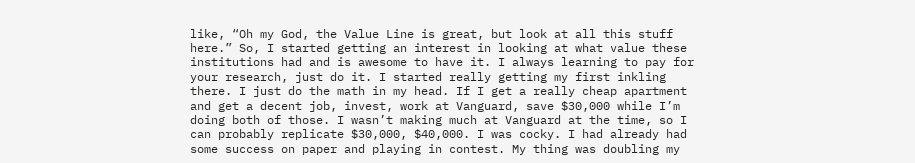like, “Oh my God, the Value Line is great, but look at all this stuff here.” So, I started getting an interest in looking at what value these institutions had and is awesome to have it. I always learning to pay for your research, just do it. I started really getting my first inkling there. I just do the math in my head. If I get a really cheap apartment and get a decent job, invest, work at Vanguard, save $30,000 while I’m doing both of those. I wasn’t making much at Vanguard at the time, so I can probably replicate $30,000, $40,000. I was cocky. I had already had some success on paper and playing in contest. My thing was doubling my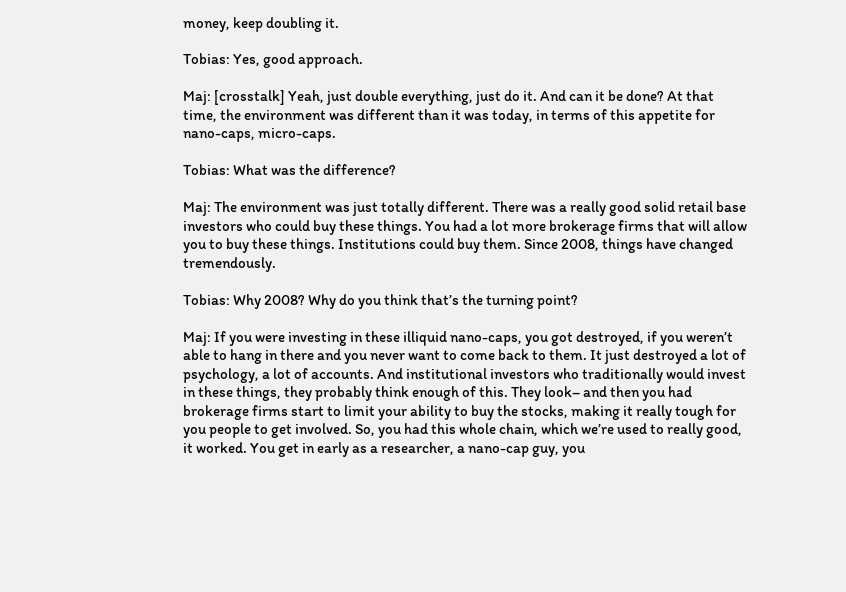money, keep doubling it.

Tobias: Yes, good approach.

Maj: [crosstalk] Yeah, just double everything, just do it. And can it be done? At that time, the environment was different than it was today, in terms of this appetite for nano-caps, micro-caps.

Tobias: What was the difference?

Maj: The environment was just totally different. There was a really good solid retail base investors who could buy these things. You had a lot more brokerage firms that will allow you to buy these things. Institutions could buy them. Since 2008, things have changed tremendously.

Tobias: Why 2008? Why do you think that’s the turning point?

Maj: If you were investing in these illiquid nano-caps, you got destroyed, if you weren’t able to hang in there and you never want to come back to them. It just destroyed a lot of psychology, a lot of accounts. And institutional investors who traditionally would invest in these things, they probably think enough of this. They look– and then you had brokerage firms start to limit your ability to buy the stocks, making it really tough for you people to get involved. So, you had this whole chain, which we’re used to really good, it worked. You get in early as a researcher, a nano-cap guy, you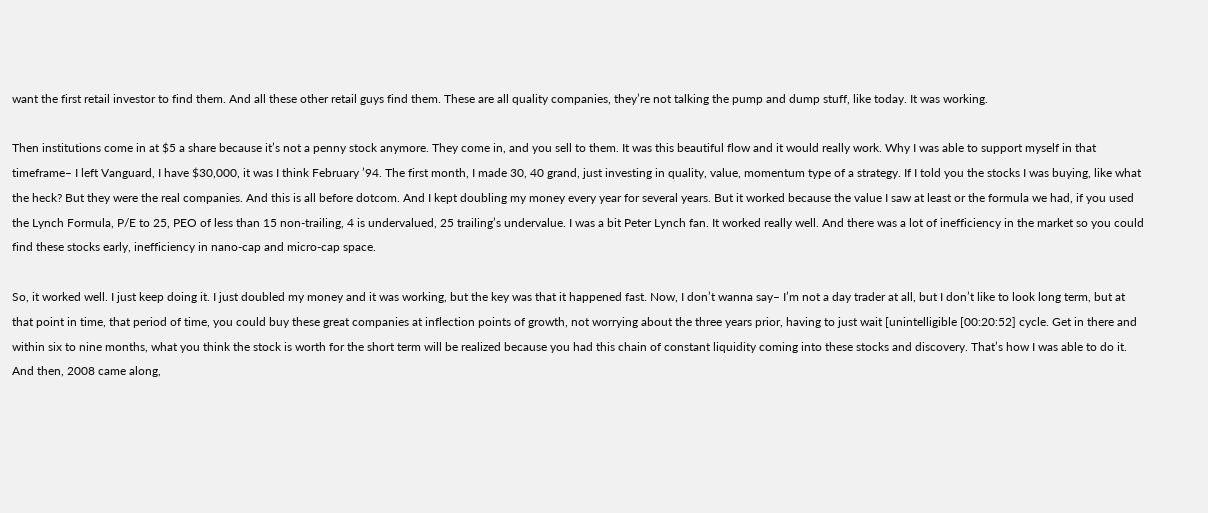want the first retail investor to find them. And all these other retail guys find them. These are all quality companies, they’re not talking the pump and dump stuff, like today. It was working.

Then institutions come in at $5 a share because it’s not a penny stock anymore. They come in, and you sell to them. It was this beautiful flow and it would really work. Why I was able to support myself in that timeframe– I left Vanguard, I have $30,000, it was I think February ’94. The first month, I made 30, 40 grand, just investing in quality, value, momentum type of a strategy. If I told you the stocks I was buying, like what the heck? But they were the real companies. And this is all before dotcom. And I kept doubling my money every year for several years. But it worked because the value I saw at least or the formula we had, if you used the Lynch Formula, P/E to 25, PEO of less than 15 non-trailing, 4 is undervalued, 25 trailing’s undervalue. I was a bit Peter Lynch fan. It worked really well. And there was a lot of inefficiency in the market so you could find these stocks early, inefficiency in nano-cap and micro-cap space.

So, it worked well. I just keep doing it. I just doubled my money and it was working, but the key was that it happened fast. Now, I don’t wanna say– I’m not a day trader at all, but I don’t like to look long term, but at that point in time, that period of time, you could buy these great companies at inflection points of growth, not worrying about the three years prior, having to just wait [unintelligible [00:20:52] cycle. Get in there and within six to nine months, what you think the stock is worth for the short term will be realized because you had this chain of constant liquidity coming into these stocks and discovery. That’s how I was able to do it. And then, 2008 came along,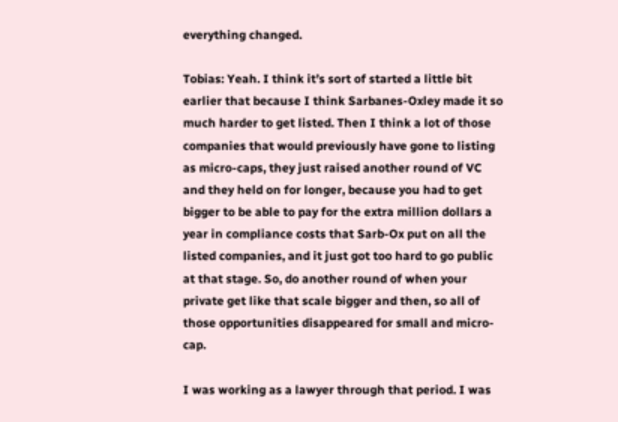everything changed.

Tobias: Yeah. I think it’s sort of started a little bit earlier that because I think Sarbanes-Oxley made it so much harder to get listed. Then I think a lot of those companies that would previously have gone to listing as micro-caps, they just raised another round of VC and they held on for longer, because you had to get bigger to be able to pay for the extra million dollars a year in compliance costs that Sarb-Ox put on all the listed companies, and it just got too hard to go public at that stage. So, do another round of when your private get like that scale bigger and then, so all of those opportunities disappeared for small and micro-cap.

I was working as a lawyer through that period. I was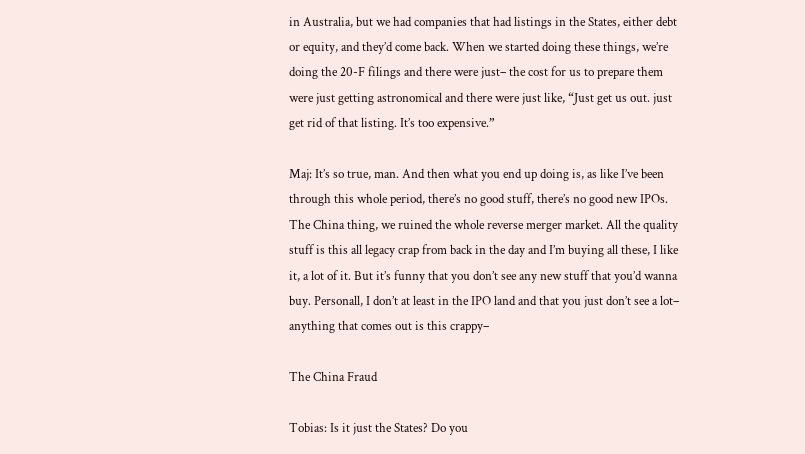in Australia, but we had companies that had listings in the States, either debt or equity, and they’d come back. When we started doing these things, we’re doing the 20-F filings and there were just– the cost for us to prepare them were just getting astronomical and there were just like, “Just get us out. just get rid of that listing. It’s too expensive.”

Maj: It’s so true, man. And then what you end up doing is, as like I’ve been through this whole period, there’s no good stuff, there’s no good new IPOs. The China thing, we ruined the whole reverse merger market. All the quality stuff is this all legacy crap from back in the day and I’m buying all these, I like it, a lot of it. But it’s funny that you don’t see any new stuff that you’d wanna buy. Personall, I don’t at least in the IPO land and that you just don’t see a lot– anything that comes out is this crappy–

The China Fraud

Tobias: Is it just the States? Do you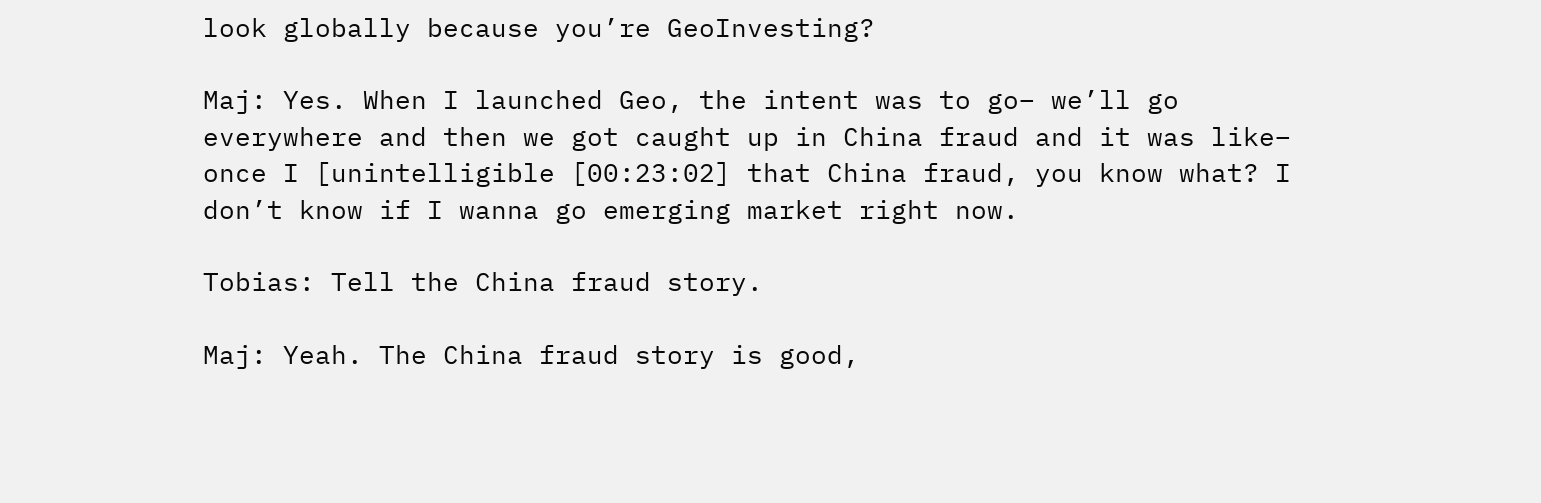look globally because you’re GeoInvesting?

Maj: Yes. When I launched Geo, the intent was to go– we’ll go everywhere and then we got caught up in China fraud and it was like– once I [unintelligible [00:23:02] that China fraud, you know what? I don’t know if I wanna go emerging market right now.

Tobias: Tell the China fraud story.

Maj: Yeah. The China fraud story is good,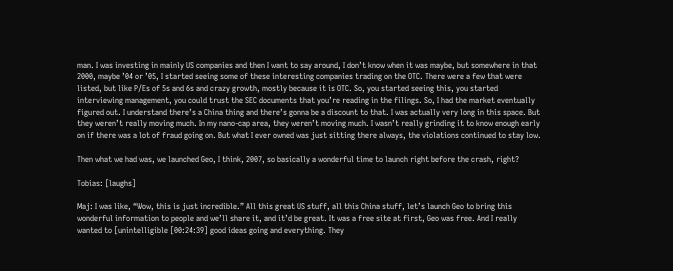man. I was investing in mainly US companies and then I want to say around, I don’t know when it was maybe, but somewhere in that 2000, maybe ’04 or ’05, I started seeing some of these interesting companies trading on the OTC. There were a few that were listed, but like P/Es of 5s and 6s and crazy growth, mostly because it is OTC. So, you started seeing this, you started interviewing management, you could trust the SEC documents that you’re reading in the filings. So, I had the market eventually figured out. I understand there’s a China thing and there’s gonna be a discount to that. I was actually very long in this space. But they weren’t really moving much. In my nano-cap area, they weren’t moving much. I wasn’t really grinding it to know enough early on if there was a lot of fraud going on. But what I ever owned was just sitting there always, the violations continued to stay low.

Then what we had was, we launched Geo, I think, 2007, so basically a wonderful time to launch right before the crash, right?

Tobias: [laughs]

Maj: I was like, “Wow, this is just incredible.” All this great US stuff, all this China stuff, let’s launch Geo to bring this wonderful information to people and we’ll share it, and it’d be great. It was a free site at first, Geo was free. And I really wanted to [unintelligible [00:24:39] good ideas going and everything. They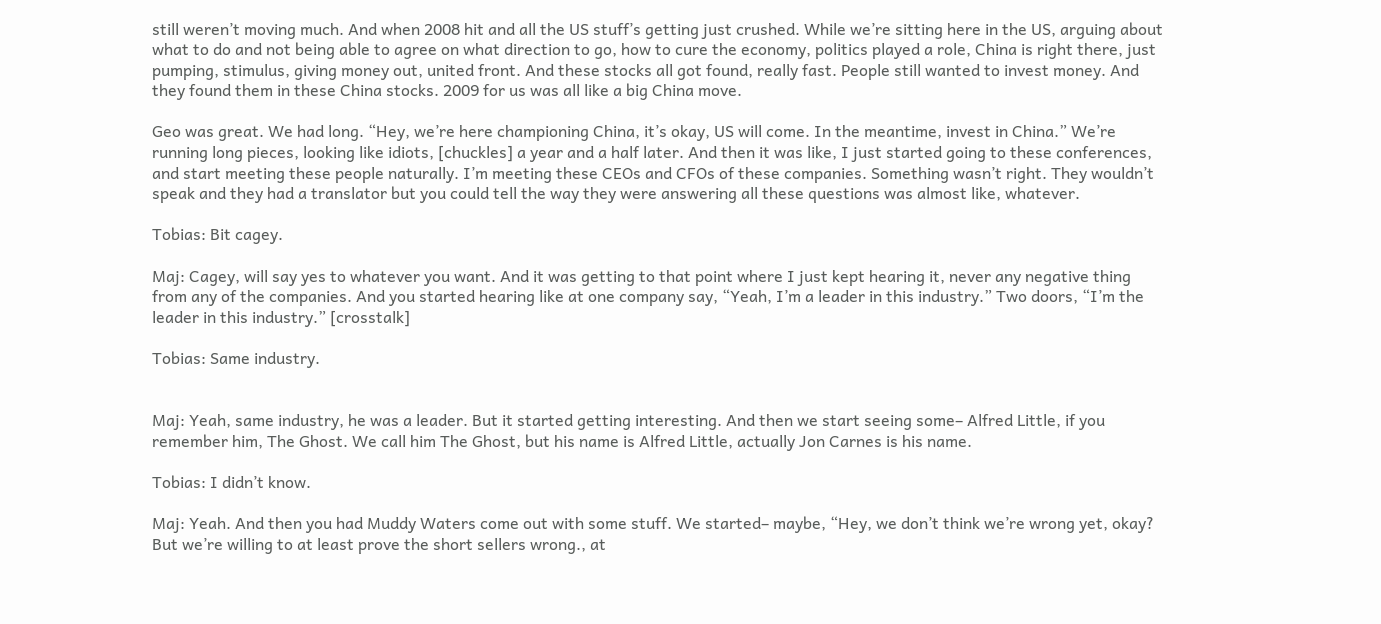still weren’t moving much. And when 2008 hit and all the US stuff’s getting just crushed. While we’re sitting here in the US, arguing about what to do and not being able to agree on what direction to go, how to cure the economy, politics played a role, China is right there, just pumping, stimulus, giving money out, united front. And these stocks all got found, really fast. People still wanted to invest money. And they found them in these China stocks. 2009 for us was all like a big China move.

Geo was great. We had long. “Hey, we’re here championing China, it’s okay, US will come. In the meantime, invest in China.” We’re running long pieces, looking like idiots, [chuckles] a year and a half later. And then it was like, I just started going to these conferences, and start meeting these people naturally. I’m meeting these CEOs and CFOs of these companies. Something wasn’t right. They wouldn’t speak and they had a translator but you could tell the way they were answering all these questions was almost like, whatever.

Tobias: Bit cagey.

Maj: Cagey, will say yes to whatever you want. And it was getting to that point where I just kept hearing it, never any negative thing from any of the companies. And you started hearing like at one company say, “Yeah, I’m a leader in this industry.” Two doors, “I’m the leader in this industry.” [crosstalk]

Tobias: Same industry.


Maj: Yeah, same industry, he was a leader. But it started getting interesting. And then we start seeing some– Alfred Little, if you remember him, The Ghost. We call him The Ghost, but his name is Alfred Little, actually Jon Carnes is his name.

Tobias: I didn’t know.

Maj: Yeah. And then you had Muddy Waters come out with some stuff. We started– maybe, “Hey, we don’t think we’re wrong yet, okay? But we’re willing to at least prove the short sellers wrong., at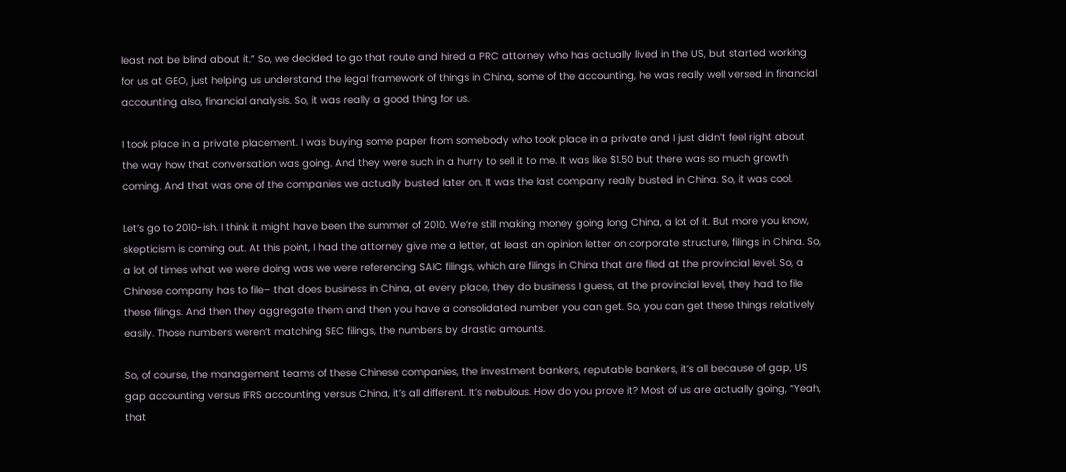least not be blind about it.” So, we decided to go that route and hired a PRC attorney who has actually lived in the US, but started working for us at GEO, just helping us understand the legal framework of things in China, some of the accounting, he was really well versed in financial accounting also, financial analysis. So, it was really a good thing for us.

I took place in a private placement. I was buying some paper from somebody who took place in a private and I just didn’t feel right about the way how that conversation was going. And they were such in a hurry to sell it to me. It was like $1.50 but there was so much growth coming. And that was one of the companies we actually busted later on. It was the last company really busted in China. So, it was cool.

Let’s go to 2010-ish. I think it might have been the summer of 2010. We’re still making money going long China, a lot of it. But more you know, skepticism is coming out. At this point, I had the attorney give me a letter, at least an opinion letter on corporate structure, filings in China. So, a lot of times what we were doing was we were referencing SAIC filings, which are filings in China that are filed at the provincial level. So, a Chinese company has to file– that does business in China, at every place, they do business I guess, at the provincial level, they had to file these filings. And then they aggregate them and then you have a consolidated number you can get. So, you can get these things relatively easily. Those numbers weren’t matching SEC filings, the numbers by drastic amounts.

So, of course, the management teams of these Chinese companies, the investment bankers, reputable bankers, it’s all because of gap, US gap accounting versus IFRS accounting versus China, it’s all different. It’s nebulous. How do you prove it? Most of us are actually going, “Yeah, that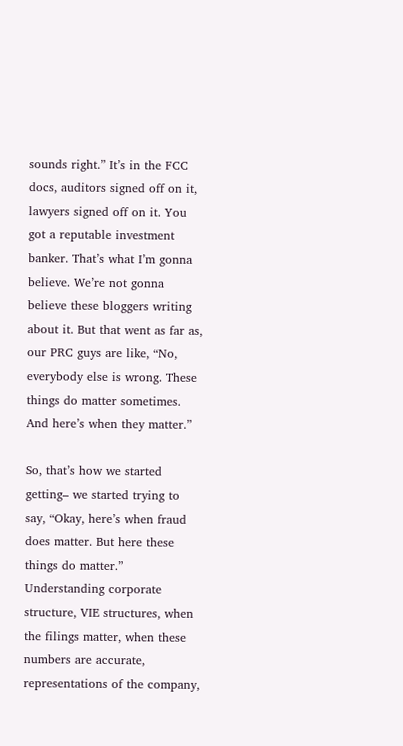sounds right.” It’s in the FCC docs, auditors signed off on it, lawyers signed off on it. You got a reputable investment banker. That’s what I’m gonna believe. We’re not gonna believe these bloggers writing about it. But that went as far as, our PRC guys are like, “No, everybody else is wrong. These things do matter sometimes. And here’s when they matter.”

So, that’s how we started getting– we started trying to say, “Okay, here’s when fraud does matter. But here these things do matter.” Understanding corporate structure, VIE structures, when the filings matter, when these numbers are accurate, representations of the company,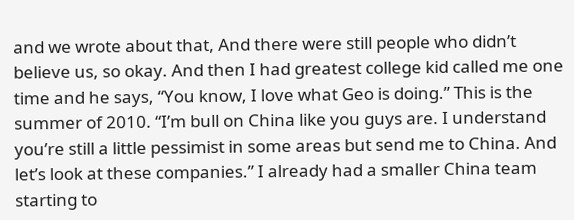and we wrote about that, And there were still people who didn’t believe us, so okay. And then I had greatest college kid called me one time and he says, “You know, I love what Geo is doing.” This is the summer of 2010. “I’m bull on China like you guys are. I understand you’re still a little pessimist in some areas but send me to China. And let’s look at these companies.” I already had a smaller China team starting to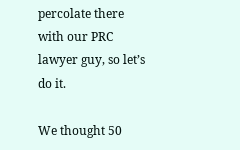percolate there with our PRC lawyer guy, so let’s do it.

We thought 50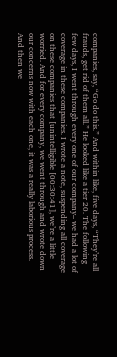companies, say, “Go do this.” And within like, five days, “They’re all frauds, get rid of them all.” He looked like a tier 20. The following few days, I went through every one of our company– we had a lot of coverage in these companies. I wrote a note, suspending all coverage on these companies that [unintelligible [00:30:41], we’re a little worried. And for every company, we went through and wrote down our concerns now with each one, it was a really laborious process. And then we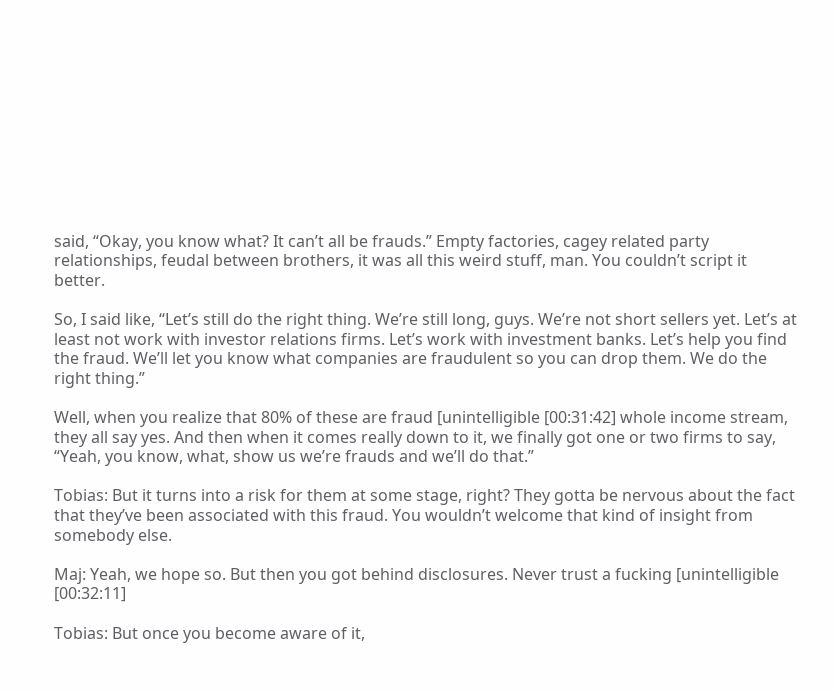said, “Okay, you know what? It can’t all be frauds.” Empty factories, cagey related party relationships, feudal between brothers, it was all this weird stuff, man. You couldn’t script it better.

So, I said like, “Let’s still do the right thing. We’re still long, guys. We’re not short sellers yet. Let’s at least not work with investor relations firms. Let’s work with investment banks. Let’s help you find the fraud. We’ll let you know what companies are fraudulent so you can drop them. We do the right thing.”

Well, when you realize that 80% of these are fraud [unintelligible [00:31:42] whole income stream, they all say yes. And then when it comes really down to it, we finally got one or two firms to say, “Yeah, you know, what, show us we’re frauds and we’ll do that.”

Tobias: But it turns into a risk for them at some stage, right? They gotta be nervous about the fact that they’ve been associated with this fraud. You wouldn’t welcome that kind of insight from somebody else.

Maj: Yeah, we hope so. But then you got behind disclosures. Never trust a fucking [unintelligible [00:32:11]

Tobias: But once you become aware of it,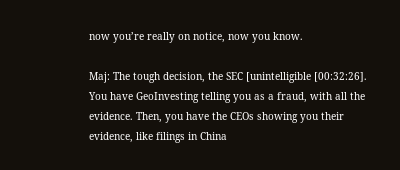now you’re really on notice, now you know.

Maj: The tough decision, the SEC [unintelligible [00:32:26]. You have GeoInvesting telling you as a fraud, with all the evidence. Then, you have the CEOs showing you their evidence, like filings in China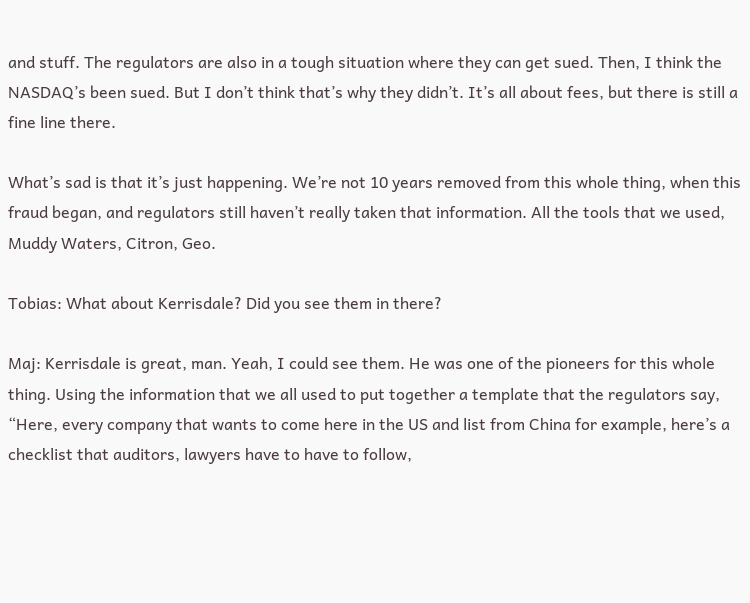and stuff. The regulators are also in a tough situation where they can get sued. Then, I think the NASDAQ’s been sued. But I don’t think that’s why they didn’t. It’s all about fees, but there is still a fine line there.

What’s sad is that it’s just happening. We’re not 10 years removed from this whole thing, when this fraud began, and regulators still haven’t really taken that information. All the tools that we used, Muddy Waters, Citron, Geo.

Tobias: What about Kerrisdale? Did you see them in there?

Maj: Kerrisdale is great, man. Yeah, I could see them. He was one of the pioneers for this whole thing. Using the information that we all used to put together a template that the regulators say, “Here, every company that wants to come here in the US and list from China for example, here’s a checklist that auditors, lawyers have to have to follow,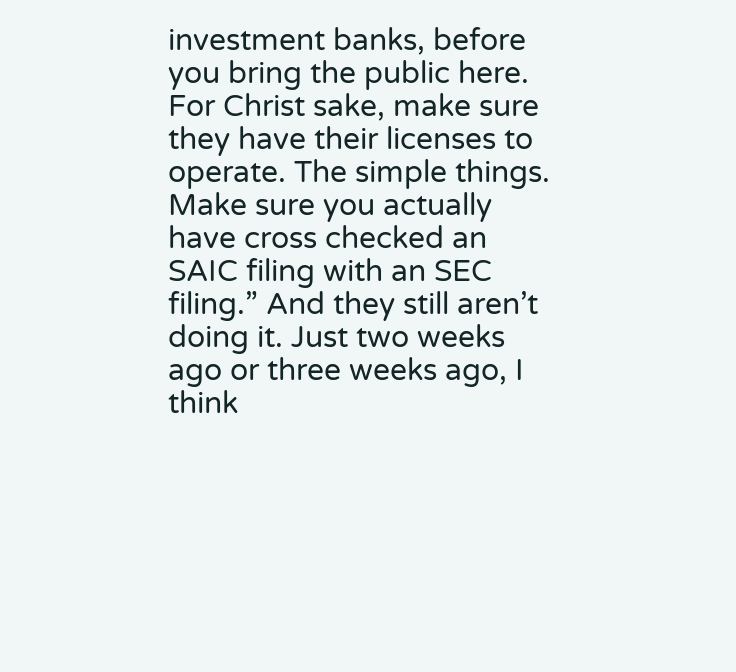investment banks, before you bring the public here. For Christ sake, make sure they have their licenses to operate. The simple things. Make sure you actually have cross checked an SAIC filing with an SEC filing.” And they still aren’t doing it. Just two weeks ago or three weeks ago, I think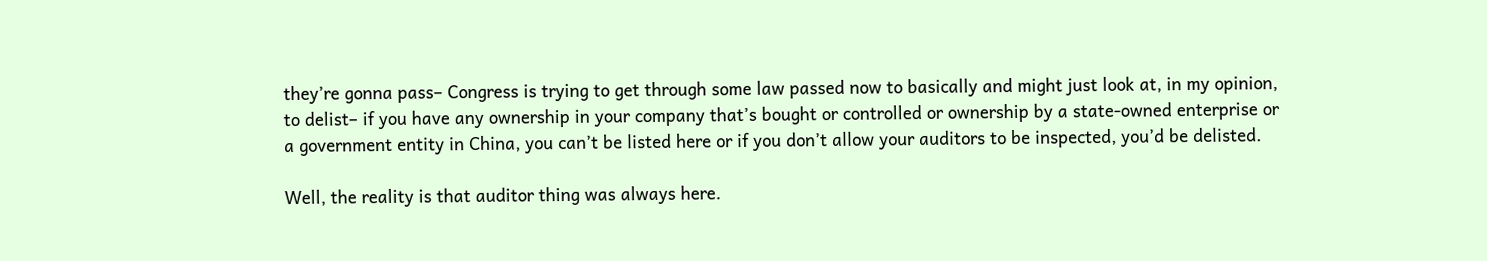they’re gonna pass– Congress is trying to get through some law passed now to basically and might just look at, in my opinion, to delist– if you have any ownership in your company that’s bought or controlled or ownership by a state-owned enterprise or a government entity in China, you can’t be listed here or if you don’t allow your auditors to be inspected, you’d be delisted.

Well, the reality is that auditor thing was always here.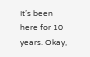It’s been here for 10 years. Okay,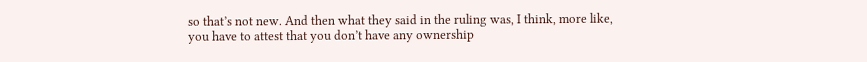so that’s not new. And then what they said in the ruling was, I think, more like, you have to attest that you don’t have any ownership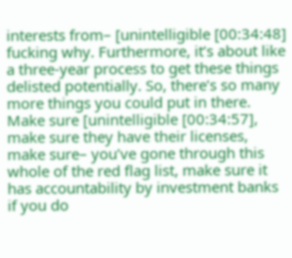interests from– [unintelligible [00:34:48] fucking why. Furthermore, it’s about like a three-year process to get these things delisted potentially. So, there’s so many more things you could put in there. Make sure [unintelligible [00:34:57], make sure they have their licenses, make sure– you’ve gone through this whole of the red flag list, make sure it has accountability by investment banks if you do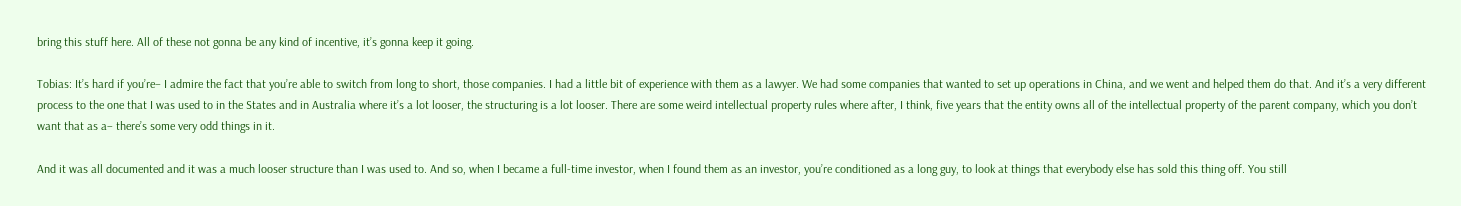bring this stuff here. All of these not gonna be any kind of incentive, it’s gonna keep it going.

Tobias: It’s hard if you’re– I admire the fact that you’re able to switch from long to short, those companies. I had a little bit of experience with them as a lawyer. We had some companies that wanted to set up operations in China, and we went and helped them do that. And it’s a very different process to the one that I was used to in the States and in Australia where it’s a lot looser, the structuring is a lot looser. There are some weird intellectual property rules where after, I think, five years that the entity owns all of the intellectual property of the parent company, which you don’t want that as a– there’s some very odd things in it.

And it was all documented and it was a much looser structure than I was used to. And so, when I became a full-time investor, when I found them as an investor, you’re conditioned as a long guy, to look at things that everybody else has sold this thing off. You still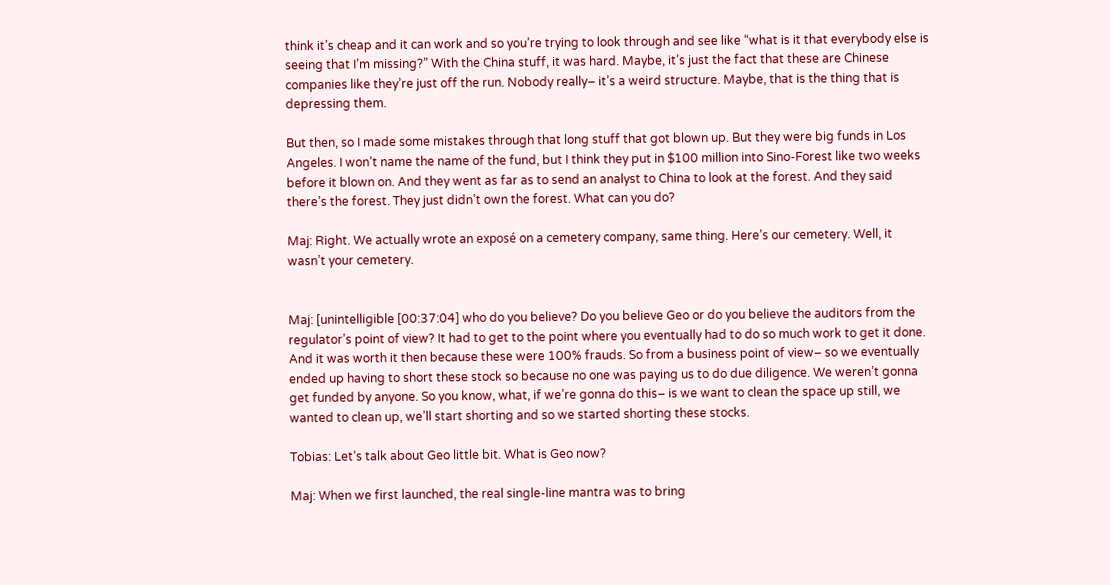think it’s cheap and it can work and so you’re trying to look through and see like “what is it that everybody else is seeing that I’m missing?” With the China stuff, it was hard. Maybe, it’s just the fact that these are Chinese companies like they’re just off the run. Nobody really– it’s a weird structure. Maybe, that is the thing that is depressing them.

But then, so I made some mistakes through that long stuff that got blown up. But they were big funds in Los Angeles. I won’t name the name of the fund, but I think they put in $100 million into Sino-Forest like two weeks before it blown on. And they went as far as to send an analyst to China to look at the forest. And they said there’s the forest. They just didn’t own the forest. What can you do?

Maj: Right. We actually wrote an exposé on a cemetery company, same thing. Here’s our cemetery. Well, it wasn’t your cemetery.


Maj: [unintelligible [00:37:04] who do you believe? Do you believe Geo or do you believe the auditors from the regulator’s point of view? It had to get to the point where you eventually had to do so much work to get it done. And it was worth it then because these were 100% frauds. So from a business point of view– so we eventually ended up having to short these stock so because no one was paying us to do due diligence. We weren’t gonna get funded by anyone. So you know, what, if we’re gonna do this– is we want to clean the space up still, we wanted to clean up, we’ll start shorting and so we started shorting these stocks.

Tobias: Let’s talk about Geo little bit. What is Geo now?

Maj: When we first launched, the real single-line mantra was to bring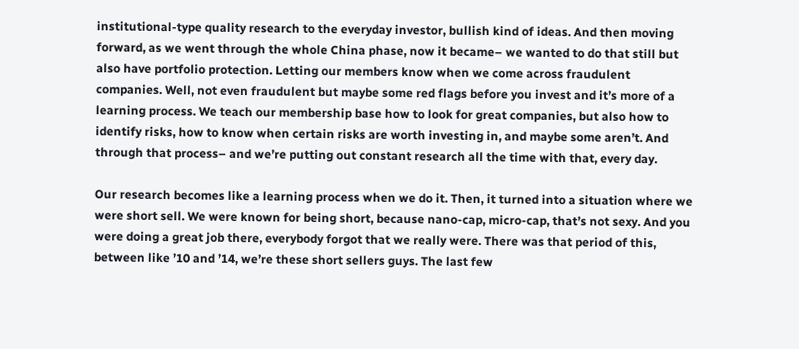institutional-type quality research to the everyday investor, bullish kind of ideas. And then moving forward, as we went through the whole China phase, now it became– we wanted to do that still but also have portfolio protection. Letting our members know when we come across fraudulent companies. Well, not even fraudulent but maybe some red flags before you invest and it’s more of a learning process. We teach our membership base how to look for great companies, but also how to identify risks, how to know when certain risks are worth investing in, and maybe some aren’t. And through that process– and we’re putting out constant research all the time with that, every day.

Our research becomes like a learning process when we do it. Then, it turned into a situation where we were short sell. We were known for being short, because nano-cap, micro-cap, that’s not sexy. And you were doing a great job there, everybody forgot that we really were. There was that period of this, between like ’10 and ’14, we’re these short sellers guys. The last few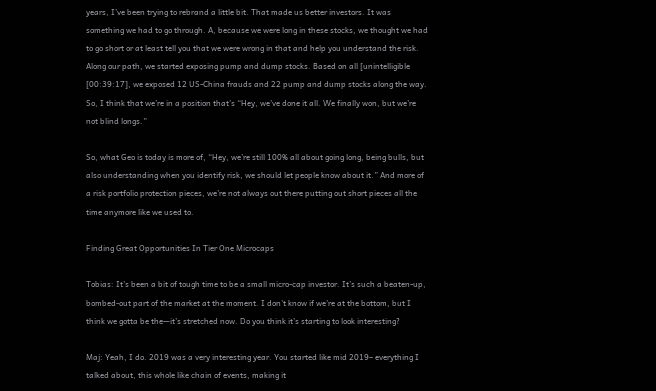years, I’ve been trying to rebrand a little bit. That made us better investors. It was something we had to go through. A, because we were long in these stocks, we thought we had to go short or at least tell you that we were wrong in that and help you understand the risk. Along our path, we started exposing pump and dump stocks. Based on all [unintelligible [00:39:17], we exposed 12 US-China frauds and 22 pump and dump stocks along the way. So, I think that we’re in a position that’s “Hey, we’ve done it all. We finally won, but we’re not blind longs.”

So, what Geo is today is more of, “Hey, we’re still 100% all about going long, being bulls, but also understanding when you identify risk, we should let people know about it.” And more of a risk portfolio protection pieces, we’re not always out there putting out short pieces all the time anymore like we used to.

Finding Great Opportunities In Tier One Microcaps

Tobias: It’s been a bit of tough time to be a small micro-cap investor. It’s such a beaten-up, bombed-out part of the market at the moment. I don’t know if we’re at the bottom, but I think we gotta be the—it’s stretched now. Do you think it’s starting to look interesting?

Maj: Yeah, I do. 2019 was a very interesting year. You started like mid 2019– everything I talked about, this whole like chain of events, making it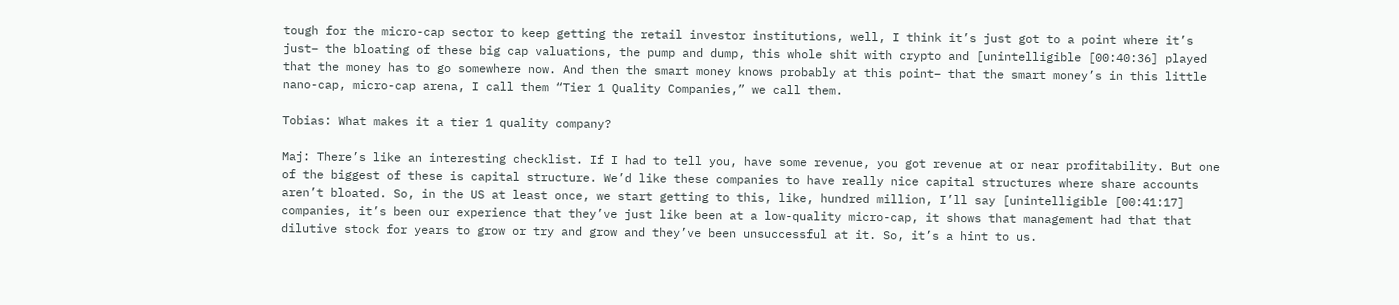tough for the micro-cap sector to keep getting the retail investor institutions, well, I think it’s just got to a point where it’s just– the bloating of these big cap valuations, the pump and dump, this whole shit with crypto and [unintelligible [00:40:36] played that the money has to go somewhere now. And then the smart money knows probably at this point– that the smart money’s in this little nano-cap, micro-cap arena, I call them “Tier 1 Quality Companies,” we call them.

Tobias: What makes it a tier 1 quality company?

Maj: There’s like an interesting checklist. If I had to tell you, have some revenue, you got revenue at or near profitability. But one of the biggest of these is capital structure. We’d like these companies to have really nice capital structures where share accounts aren’t bloated. So, in the US at least once, we start getting to this, like, hundred million, I’ll say [unintelligible [00:41:17] companies, it’s been our experience that they’ve just like been at a low-quality micro-cap, it shows that management had that that dilutive stock for years to grow or try and grow and they’ve been unsuccessful at it. So, it’s a hint to us.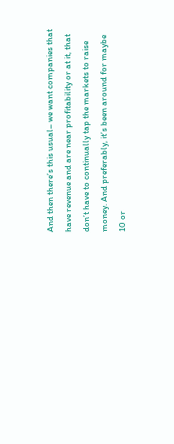And then there’s this usual– we want companies that have revenue and are near profitability or at it, that don’t have to continually tap the markets to raise money. And preferably, it’s been around for maybe 10 or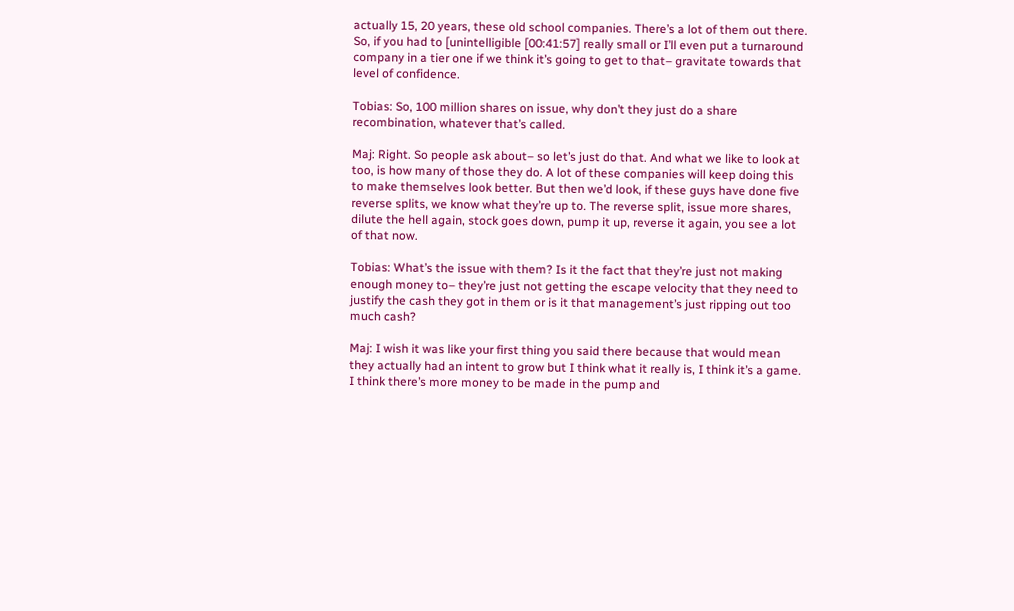actually 15, 20 years, these old school companies. There’s a lot of them out there. So, if you had to [unintelligible [00:41:57] really small or I’ll even put a turnaround company in a tier one if we think it’s going to get to that– gravitate towards that level of confidence.

Tobias: So, 100 million shares on issue, why don’t they just do a share recombination, whatever that’s called.

Maj: Right. So people ask about– so let’s just do that. And what we like to look at too, is how many of those they do. A lot of these companies will keep doing this to make themselves look better. But then we’d look, if these guys have done five reverse splits, we know what they’re up to. The reverse split, issue more shares, dilute the hell again, stock goes down, pump it up, reverse it again, you see a lot of that now.

Tobias: What’s the issue with them? Is it the fact that they’re just not making enough money to– they’re just not getting the escape velocity that they need to justify the cash they got in them or is it that management’s just ripping out too much cash?

Maj: I wish it was like your first thing you said there because that would mean they actually had an intent to grow but I think what it really is, I think it’s a game. I think there’s more money to be made in the pump and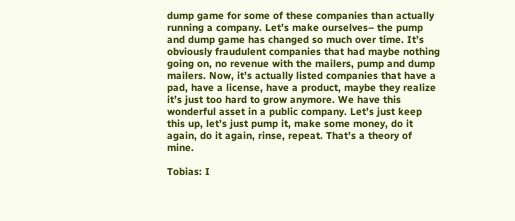dump game for some of these companies than actually running a company. Let’s make ourselves– the pump and dump game has changed so much over time. It’s obviously fraudulent companies that had maybe nothing going on, no revenue with the mailers, pump and dump mailers. Now, it’s actually listed companies that have a pad, have a license, have a product, maybe they realize it’s just too hard to grow anymore. We have this wonderful asset in a public company. Let’s just keep this up, let’s just pump it, make some money, do it again, do it again, rinse, repeat. That’s a theory of mine.

Tobias: I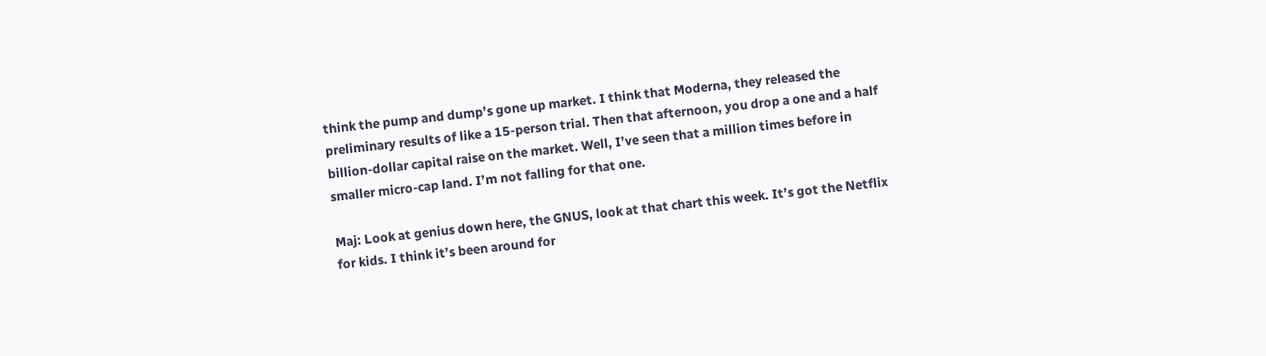think the pump and dump’s gone up market. I think that Moderna, they released the preliminary results of like a 15-person trial. Then that afternoon, you drop a one and a half billion-dollar capital raise on the market. Well, I’ve seen that a million times before in smaller micro-cap land. I’m not falling for that one.

Maj: Look at genius down here, the GNUS, look at that chart this week. It’s got the Netflix for kids. I think it’s been around for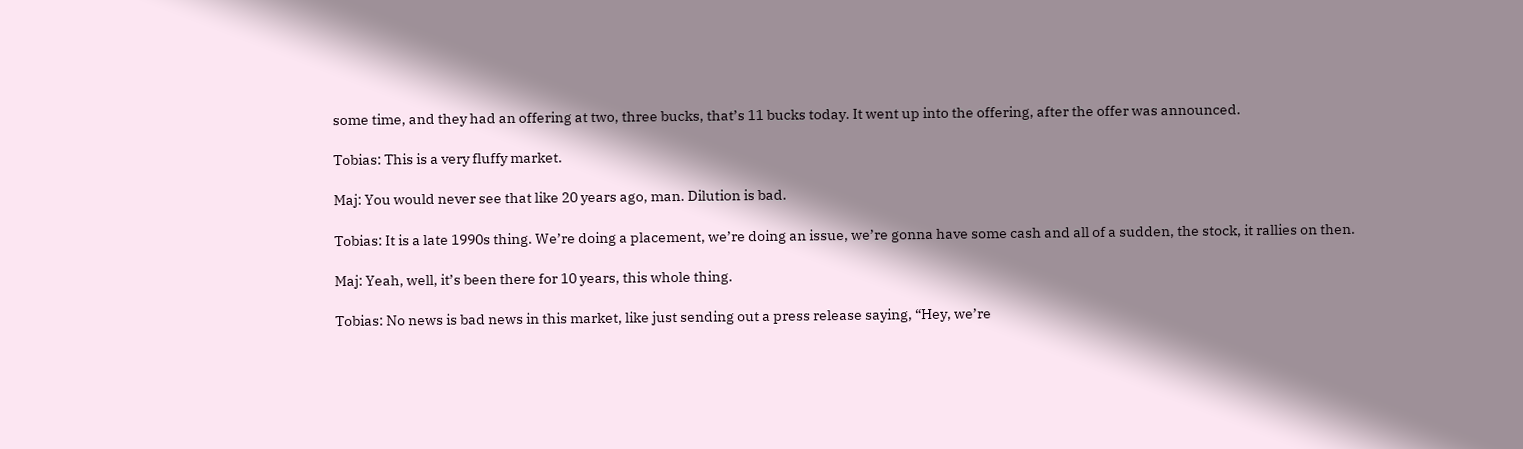some time, and they had an offering at two, three bucks, that’s 11 bucks today. It went up into the offering, after the offer was announced.

Tobias: This is a very fluffy market.

Maj: You would never see that like 20 years ago, man. Dilution is bad.

Tobias: It is a late 1990s thing. We’re doing a placement, we’re doing an issue, we’re gonna have some cash and all of a sudden, the stock, it rallies on then.

Maj: Yeah, well, it’s been there for 10 years, this whole thing.

Tobias: No news is bad news in this market, like just sending out a press release saying, “Hey, we’re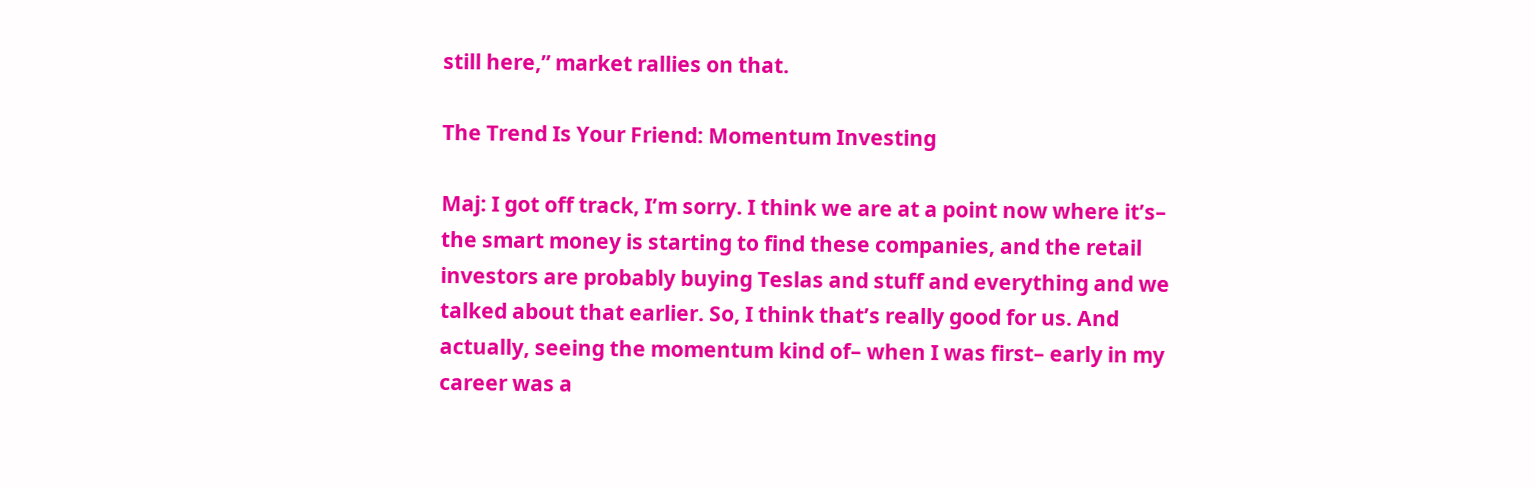still here,” market rallies on that.

The Trend Is Your Friend: Momentum Investing

Maj: I got off track, I’m sorry. I think we are at a point now where it’s– the smart money is starting to find these companies, and the retail investors are probably buying Teslas and stuff and everything and we talked about that earlier. So, I think that’s really good for us. And actually, seeing the momentum kind of– when I was first– early in my career was a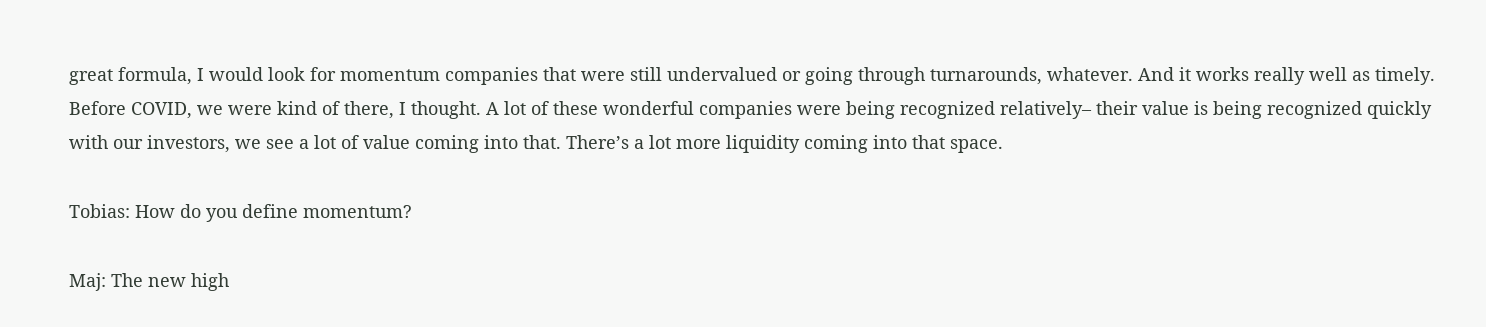great formula, I would look for momentum companies that were still undervalued or going through turnarounds, whatever. And it works really well as timely. Before COVID, we were kind of there, I thought. A lot of these wonderful companies were being recognized relatively– their value is being recognized quickly with our investors, we see a lot of value coming into that. There’s a lot more liquidity coming into that space.

Tobias: How do you define momentum?

Maj: The new high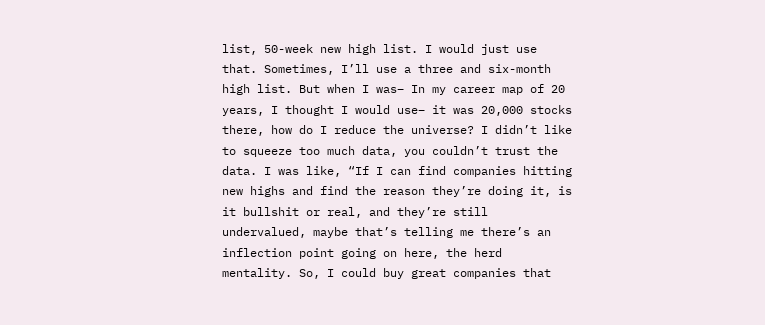list, 50-week new high list. I would just use that. Sometimes, I’ll use a three and six-month high list. But when I was– In my career map of 20 years, I thought I would use– it was 20,000 stocks there, how do I reduce the universe? I didn’t like to squeeze too much data, you couldn’t trust the data. I was like, “If I can find companies hitting new highs and find the reason they’re doing it, is it bullshit or real, and they’re still undervalued, maybe that’s telling me there’s an inflection point going on here, the herd mentality. So, I could buy great companies that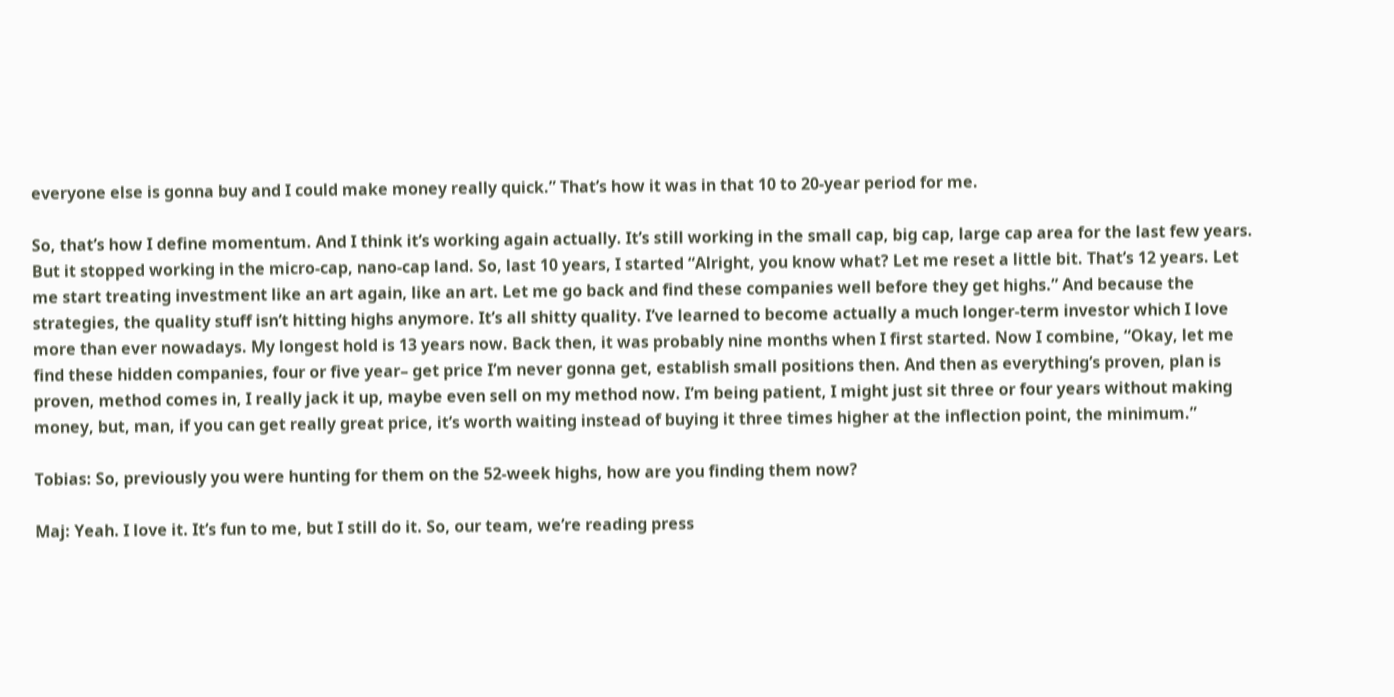everyone else is gonna buy and I could make money really quick.” That’s how it was in that 10 to 20-year period for me.

So, that’s how I define momentum. And I think it’s working again actually. It’s still working in the small cap, big cap, large cap area for the last few years. But it stopped working in the micro-cap, nano-cap land. So, last 10 years, I started “Alright, you know what? Let me reset a little bit. That’s 12 years. Let me start treating investment like an art again, like an art. Let me go back and find these companies well before they get highs.” And because the strategies, the quality stuff isn’t hitting highs anymore. It’s all shitty quality. I’ve learned to become actually a much longer-term investor which I love more than ever nowadays. My longest hold is 13 years now. Back then, it was probably nine months when I first started. Now I combine, “Okay, let me find these hidden companies, four or five year– get price I’m never gonna get, establish small positions then. And then as everything’s proven, plan is proven, method comes in, I really jack it up, maybe even sell on my method now. I’m being patient, I might just sit three or four years without making money, but, man, if you can get really great price, it’s worth waiting instead of buying it three times higher at the inflection point, the minimum.”

Tobias: So, previously you were hunting for them on the 52-week highs, how are you finding them now?

Maj: Yeah. I love it. It’s fun to me, but I still do it. So, our team, we’re reading press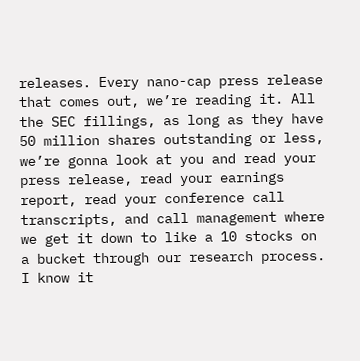releases. Every nano-cap press release that comes out, we’re reading it. All the SEC fillings, as long as they have 50 million shares outstanding or less, we’re gonna look at you and read your press release, read your earnings report, read your conference call transcripts, and call management where we get it down to like a 10 stocks on a bucket through our research process. I know it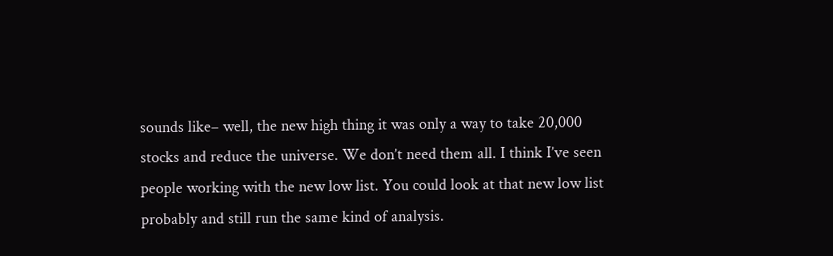sounds like– well, the new high thing it was only a way to take 20,000 stocks and reduce the universe. We don’t need them all. I think I’ve seen people working with the new low list. You could look at that new low list probably and still run the same kind of analysis.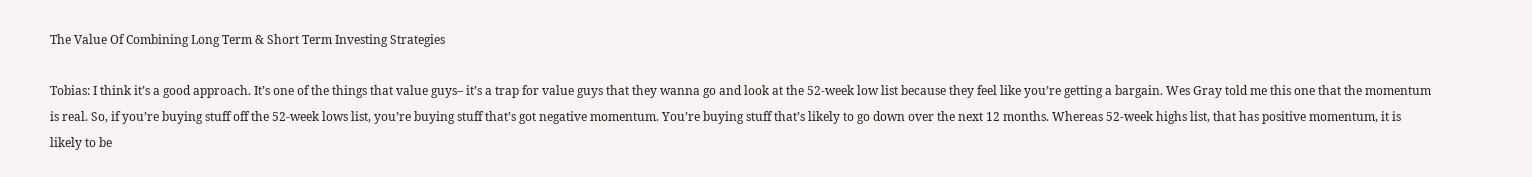The Value Of Combining Long Term & Short Term Investing Strategies

Tobias: I think it’s a good approach. It’s one of the things that value guys– it’s a trap for value guys that they wanna go and look at the 52-week low list because they feel like you’re getting a bargain. Wes Gray told me this one that the momentum is real. So, if you’re buying stuff off the 52-week lows list, you’re buying stuff that’s got negative momentum. You’re buying stuff that’s likely to go down over the next 12 months. Whereas 52-week highs list, that has positive momentum, it is likely to be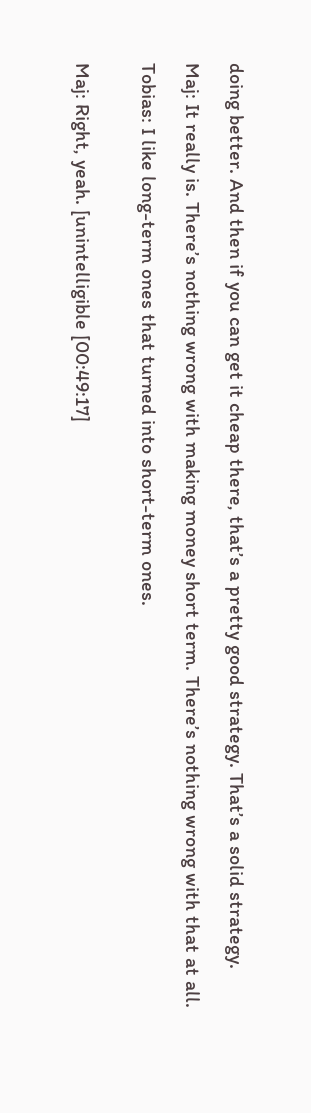doing better. And then if you can get it cheap there, that’s a pretty good strategy. That’s a solid strategy.

Maj: It really is. There’s nothing wrong with making money short term. There’s nothing wrong with that at all.

Tobias: I like long-term ones that turned into short-term ones.


Maj: Right, yeah. [unintelligible [00:49:17]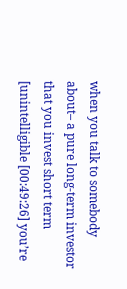when you talk to somebody about– a pure long-term investor that you invest short term [unintelligible [00:49:26] you’re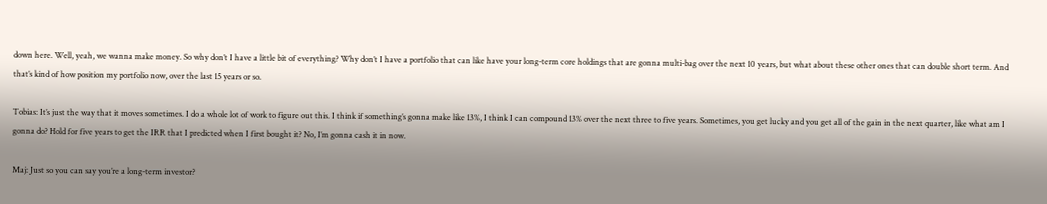down here. Well, yeah, we wanna make money. So why don’t I have a little bit of everything? Why don’t I have a portfolio that can like have your long-term core holdings that are gonna multi-bag over the next 10 years, but what about these other ones that can double short term. And that’s kind of how position my portfolio now, over the last 15 years or so.

Tobias: It’s just the way that it moves sometimes. I do a whole lot of work to figure out this. I think if something’s gonna make like 13%, I think I can compound 13% over the next three to five years. Sometimes, you get lucky and you get all of the gain in the next quarter, like what am I gonna do? Hold for five years to get the IRR that I predicted when I first bought it? No, I’m gonna cash it in now.

Maj: Just so you can say you’re a long-term investor?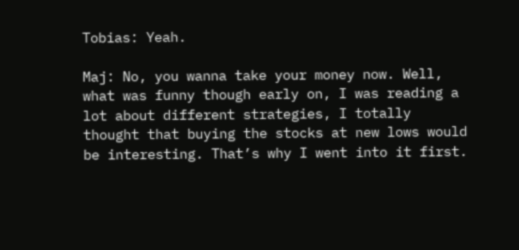Tobias: Yeah.

Maj: No, you wanna take your money now. Well, what was funny though early on, I was reading a lot about different strategies, I totally thought that buying the stocks at new lows would be interesting. That’s why I went into it first.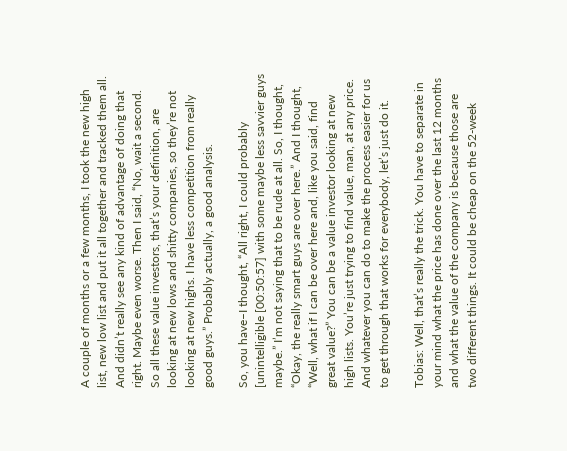A couple of months or a few months, I took the new high list, new low list and put it all together and tracked them all. And didn’t really see any kind of advantage of doing that right. Maybe even worse. Then I said, “No, wait a second. So all these value investors, that’s your definition, are looking at new lows and shitty companies, so they’re not looking at new highs. I have less competition from really good guys.” Probably actually, a good analysis.

So, you have–I thought, “All right, I could probably [unintelligible [00:50:57] with some maybe less savvier guys maybe.” I’m not saying that to be rude at all. So, I thought, “Okay, the really smart guys are over here.” And I thought, “Well, what if I can be over here and, like you said, find great value?” You can be a value investor looking at new high lists. You’re just trying to find value, man, at any price. And whatever you can do to make the process easier for us to get through that works for everybody, let’s just do it.

Tobias: Well, that’s really the trick. You have to separate in your mind what the price has done over the last 12 months and what the value of the company is because those are two different things. It could be cheap on the 52-week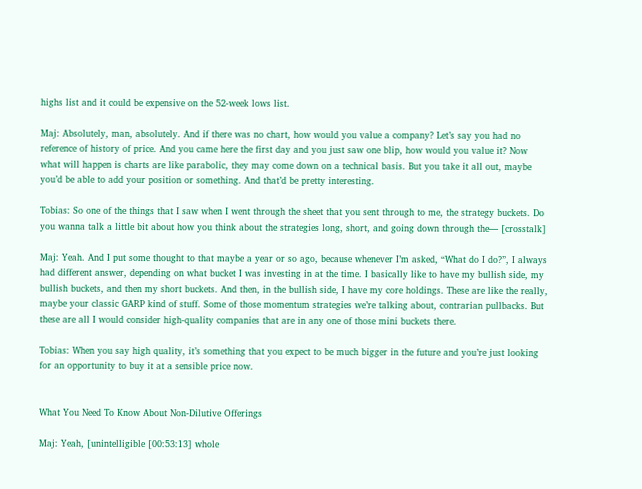highs list and it could be expensive on the 52-week lows list.

Maj: Absolutely, man, absolutely. And if there was no chart, how would you value a company? Let’s say you had no reference of history of price. And you came here the first day and you just saw one blip, how would you value it? Now what will happen is charts are like parabolic, they may come down on a technical basis. But you take it all out, maybe you’d be able to add your position or something. And that’d be pretty interesting.

Tobias: So one of the things that I saw when I went through the sheet that you sent through to me, the strategy buckets. Do you wanna talk a little bit about how you think about the strategies long, short, and going down through the— [crosstalk]

Maj: Yeah. And I put some thought to that maybe a year or so ago, because whenever I’m asked, “What do I do?”, I always had different answer, depending on what bucket I was investing in at the time. I basically like to have my bullish side, my bullish buckets, and then my short buckets. And then, in the bullish side, I have my core holdings. These are like the really, maybe your classic GARP kind of stuff. Some of those momentum strategies we’re talking about, contrarian pullbacks. But these are all I would consider high-quality companies that are in any one of those mini buckets there.

Tobias: When you say high quality, it’s something that you expect to be much bigger in the future and you’re just looking for an opportunity to buy it at a sensible price now.


What You Need To Know About Non-Dilutive Offerings

Maj: Yeah, [unintelligible [00:53:13] whole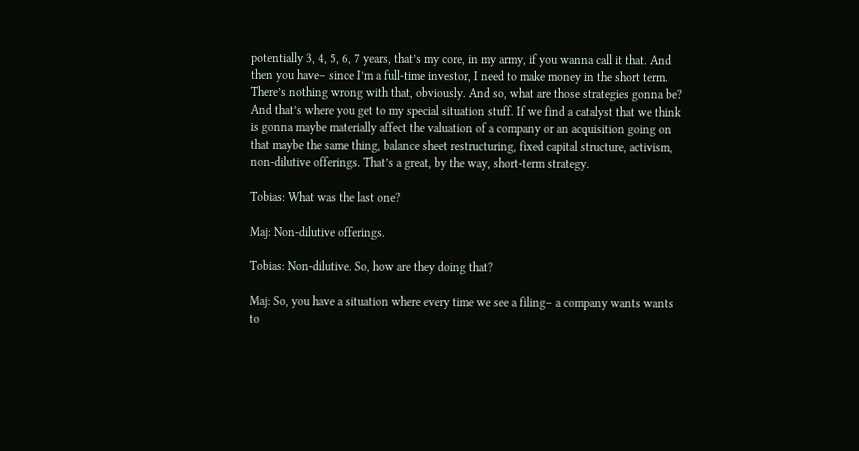potentially 3, 4, 5, 6, 7 years, that’s my core, in my army, if you wanna call it that. And then you have– since I’m a full-time investor, I need to make money in the short term. There’s nothing wrong with that, obviously. And so, what are those strategies gonna be? And that’s where you get to my special situation stuff. If we find a catalyst that we think is gonna maybe materially affect the valuation of a company or an acquisition going on that maybe the same thing, balance sheet restructuring, fixed capital structure, activism, non-dilutive offerings. That’s a great, by the way, short-term strategy.

Tobias: What was the last one?

Maj: Non-dilutive offerings.

Tobias: Non-dilutive. So, how are they doing that?

Maj: So, you have a situation where every time we see a filing– a company wants wants to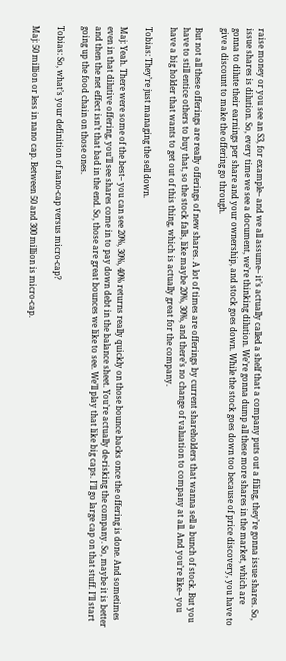raise money or you see an S3, for example– and we all assume– it’s actually called a shelf that a company puts out a filing, they’re gonna issue shares. So, issue shares is dilution. So, every time we see a document, we’re thinking dilution. We’re gonna dump all these more shares in the market, which are gonna to dilute their earnings per share and your ownership, and stock goes down. While the stock goes down too because of price discovery, you have to give a discount to make the offering go through.

But not all these offerings are really offerings of new shares. A lot of times are offerings by current shareholders that wanna sell a bunch of stock. But you have to still entice others to buy that, so the stock falls, like maybe 20%, 30%, and there’s no change of valuation to company at all. And you’re like– you have a big holder that wants to get out of this thing, which is actually great for the company.

Tobias: They’re just managing the sell down.

Maj: Yeah. There were some of the best– you can see 20%, 30%, 40% returns really quickly on those bounce backs once the offering is done. And sometimes even in that dilutive offering, you’ll see shares come in to pay down debt in the balance sheet. You’re actually de-risking the company. So, maybe it is better and then the net effect isn’t that bad in the end. So, those are great bounces we like to see. We’ll play that like big caps. I’ll go large cap on that stuff. I’ll start going up the food chain on those ones.

Tobias: So, what’s your definition of nano-cap versus micro-cap?

Maj: 50 million or less in nano cap. Between 50 and 300 million is micro-cap.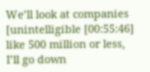We’ll look at companies [unintelligible [00:55:46] like 500 million or less, I’ll go down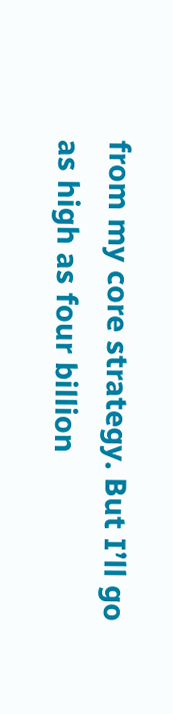from my core strategy. But I’ll go as high as four billion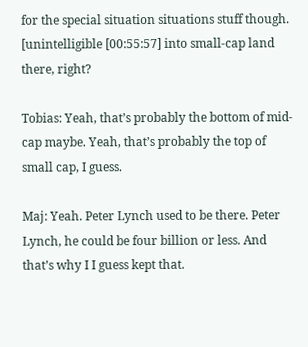for the special situation situations stuff though. [unintelligible [00:55:57] into small-cap land there, right?

Tobias: Yeah, that’s probably the bottom of mid-cap maybe. Yeah, that’s probably the top of small cap, I guess.

Maj: Yeah. Peter Lynch used to be there. Peter Lynch, he could be four billion or less. And that’s why I I guess kept that.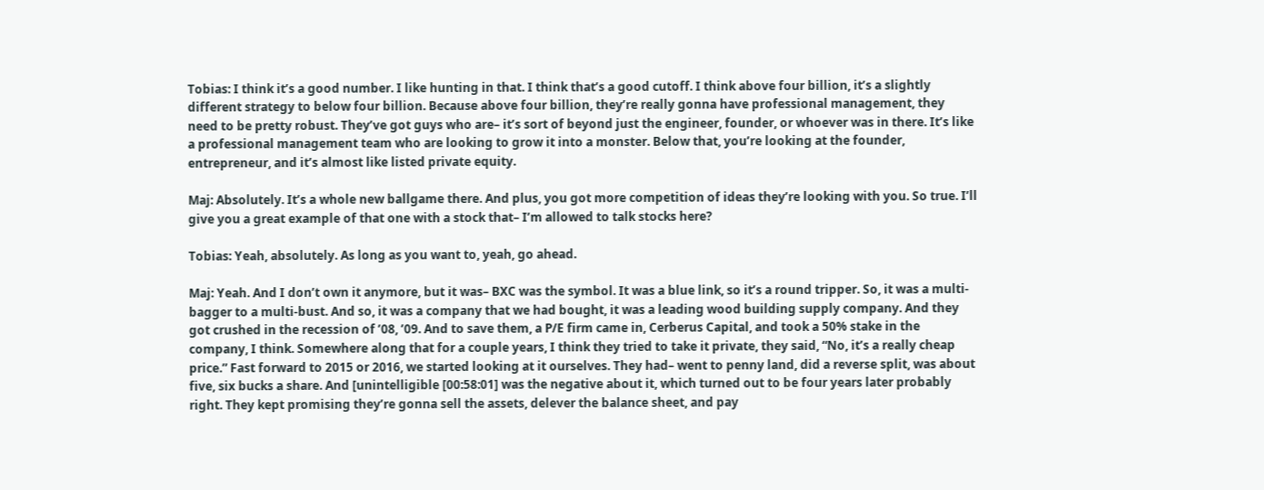Tobias: I think it’s a good number. I like hunting in that. I think that’s a good cutoff. I think above four billion, it’s a slightly different strategy to below four billion. Because above four billion, they’re really gonna have professional management, they need to be pretty robust. They’ve got guys who are– it’s sort of beyond just the engineer, founder, or whoever was in there. It’s like a professional management team who are looking to grow it into a monster. Below that, you’re looking at the founder, entrepreneur, and it’s almost like listed private equity.

Maj: Absolutely. It’s a whole new ballgame there. And plus, you got more competition of ideas they’re looking with you. So true. I’ll give you a great example of that one with a stock that– I’m allowed to talk stocks here?

Tobias: Yeah, absolutely. As long as you want to, yeah, go ahead.

Maj: Yeah. And I don’t own it anymore, but it was– BXC was the symbol. It was a blue link, so it’s a round tripper. So, it was a multi-bagger to a multi-bust. And so, it was a company that we had bought, it was a leading wood building supply company. And they got crushed in the recession of ’08, ’09. And to save them, a P/E firm came in, Cerberus Capital, and took a 50% stake in the company, I think. Somewhere along that for a couple years, I think they tried to take it private, they said, “No, it’s a really cheap price.” Fast forward to 2015 or 2016, we started looking at it ourselves. They had– went to penny land, did a reverse split, was about five, six bucks a share. And [unintelligible [00:58:01] was the negative about it, which turned out to be four years later probably right. They kept promising they’re gonna sell the assets, delever the balance sheet, and pay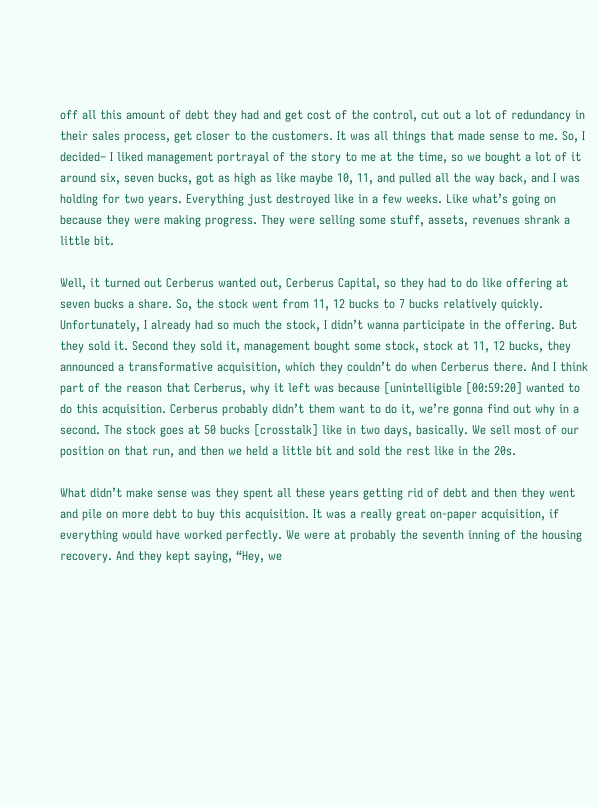off all this amount of debt they had and get cost of the control, cut out a lot of redundancy in their sales process, get closer to the customers. It was all things that made sense to me. So, I decided– I liked management portrayal of the story to me at the time, so we bought a lot of it around six, seven bucks, got as high as like maybe 10, 11, and pulled all the way back, and I was holding for two years. Everything just destroyed like in a few weeks. Like what’s going on because they were making progress. They were selling some stuff, assets, revenues shrank a little bit.

Well, it turned out Cerberus wanted out, Cerberus Capital, so they had to do like offering at seven bucks a share. So, the stock went from 11, 12 bucks to 7 bucks relatively quickly. Unfortunately, I already had so much the stock, I didn’t wanna participate in the offering. But they sold it. Second they sold it, management bought some stock, stock at 11, 12 bucks, they announced a transformative acquisition, which they couldn’t do when Cerberus there. And I think part of the reason that Cerberus, why it left was because [unintelligible [00:59:20] wanted to do this acquisition. Cerberus probably didn’t them want to do it, we’re gonna find out why in a second. The stock goes at 50 bucks [crosstalk] like in two days, basically. We sell most of our position on that run, and then we held a little bit and sold the rest like in the 20s.

What didn’t make sense was they spent all these years getting rid of debt and then they went and pile on more debt to buy this acquisition. It was a really great on-paper acquisition, if everything would have worked perfectly. We were at probably the seventh inning of the housing recovery. And they kept saying, “Hey, we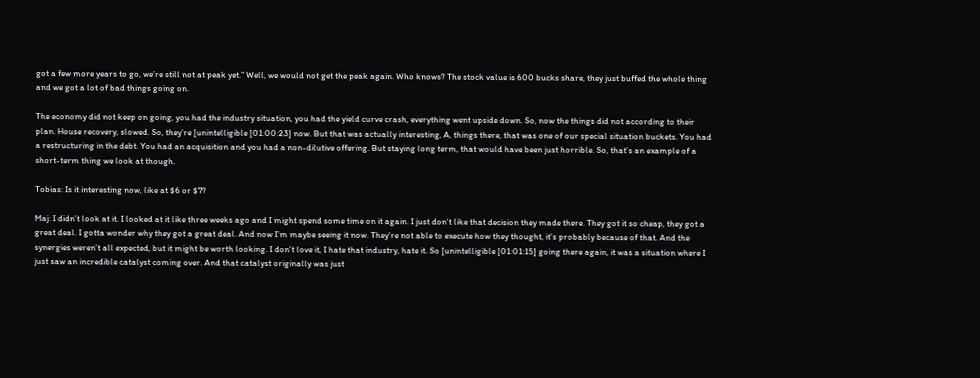got a few more years to go, we’re still not at peak yet.” Well, we would not get the peak again. Who knows? The stock value is 600 bucks share, they just buffed the whole thing and we got a lot of bad things going on.

The economy did not keep on going, you had the industry situation, you had the yield curve crash, everything went upside down. So, now the things did not according to their plan. House recovery, slowed. So, they’re [unintelligible [01:00:23] now. But that was actually interesting, A, things there, that was one of our special situation buckets. You had a restructuring in the debt. You had an acquisition and you had a non-dilutive offering. But staying long term, that would have been just horrible. So, that’s an example of a short-term thing we look at though.

Tobias: Is it interesting now, like at $6 or $7?

Maj: I didn’t look at it. I looked at it like three weeks ago and I might spend some time on it again. I just don’t like that decision they made there. They got it so cheap, they got a great deal. I gotta wonder why they got a great deal. And now I’m maybe seeing it now. They’re not able to execute how they thought, it’s probably because of that. And the synergies weren’t all expected, but it might be worth looking. I don’t love it, I hate that industry, hate it. So [unintelligible [01:01:15] going there again, it was a situation where I just saw an incredible catalyst coming over. And that catalyst originally was just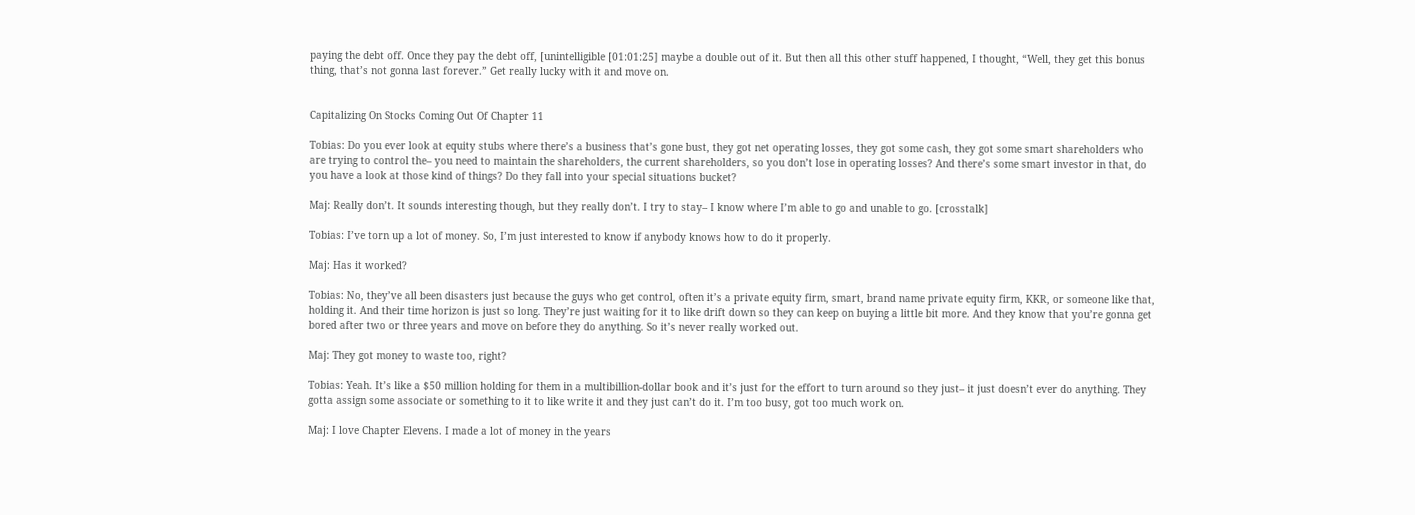paying the debt off. Once they pay the debt off, [unintelligible [01:01:25] maybe a double out of it. But then all this other stuff happened, I thought, “Well, they get this bonus thing, that’s not gonna last forever.” Get really lucky with it and move on.


Capitalizing On Stocks Coming Out Of Chapter 11

Tobias: Do you ever look at equity stubs where there’s a business that’s gone bust, they got net operating losses, they got some cash, they got some smart shareholders who are trying to control the– you need to maintain the shareholders, the current shareholders, so you don’t lose in operating losses? And there’s some smart investor in that, do you have a look at those kind of things? Do they fall into your special situations bucket?

Maj: Really don’t. It sounds interesting though, but they really don’t. I try to stay– I know where I’m able to go and unable to go. [crosstalk]

Tobias: I’ve torn up a lot of money. So, I’m just interested to know if anybody knows how to do it properly.

Maj: Has it worked?

Tobias: No, they’ve all been disasters just because the guys who get control, often it’s a private equity firm, smart, brand name private equity firm, KKR, or someone like that, holding it. And their time horizon is just so long. They’re just waiting for it to like drift down so they can keep on buying a little bit more. And they know that you’re gonna get bored after two or three years and move on before they do anything. So it’s never really worked out.

Maj: They got money to waste too, right?

Tobias: Yeah. It’s like a $50 million holding for them in a multibillion-dollar book and it’s just for the effort to turn around so they just– it just doesn’t ever do anything. They gotta assign some associate or something to it to like write it and they just can’t do it. I’m too busy, got too much work on.

Maj: I love Chapter Elevens. I made a lot of money in the years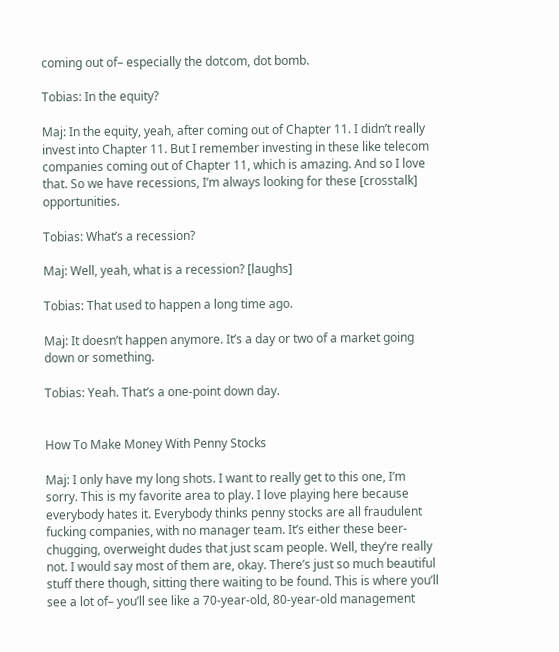coming out of– especially the dotcom, dot bomb.

Tobias: In the equity?

Maj: In the equity, yeah, after coming out of Chapter 11. I didn’t really invest into Chapter 11. But I remember investing in these like telecom companies coming out of Chapter 11, which is amazing. And so I love that. So we have recessions, I’m always looking for these [crosstalk] opportunities.

Tobias: What’s a recession?

Maj: Well, yeah, what is a recession? [laughs]

Tobias: That used to happen a long time ago.

Maj: It doesn’t happen anymore. It’s a day or two of a market going down or something.

Tobias: Yeah. That’s a one-point down day.


How To Make Money With Penny Stocks

Maj: I only have my long shots. I want to really get to this one, I’m sorry. This is my favorite area to play. I love playing here because everybody hates it. Everybody thinks penny stocks are all fraudulent fucking companies, with no manager team. It’s either these beer-chugging, overweight dudes that just scam people. Well, they’re really not. I would say most of them are, okay. There’s just so much beautiful stuff there though, sitting there waiting to be found. This is where you’ll see a lot of– you’ll see like a 70-year-old, 80-year-old management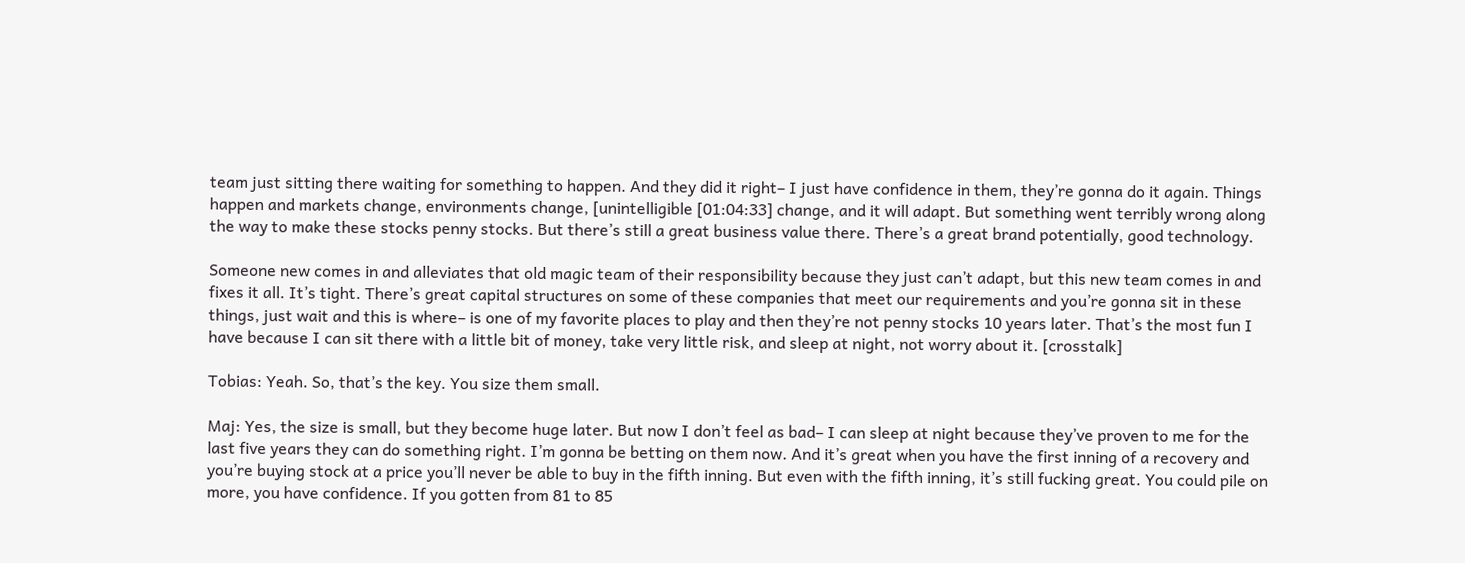team just sitting there waiting for something to happen. And they did it right– I just have confidence in them, they’re gonna do it again. Things happen and markets change, environments change, [unintelligible [01:04:33] change, and it will adapt. But something went terribly wrong along the way to make these stocks penny stocks. But there’s still a great business value there. There’s a great brand potentially, good technology.

Someone new comes in and alleviates that old magic team of their responsibility because they just can’t adapt, but this new team comes in and fixes it all. It’s tight. There’s great capital structures on some of these companies that meet our requirements and you’re gonna sit in these things, just wait and this is where– is one of my favorite places to play and then they’re not penny stocks 10 years later. That’s the most fun I have because I can sit there with a little bit of money, take very little risk, and sleep at night, not worry about it. [crosstalk]

Tobias: Yeah. So, that’s the key. You size them small.

Maj: Yes, the size is small, but they become huge later. But now I don’t feel as bad– I can sleep at night because they’ve proven to me for the last five years they can do something right. I’m gonna be betting on them now. And it’s great when you have the first inning of a recovery and you’re buying stock at a price you’ll never be able to buy in the fifth inning. But even with the fifth inning, it’s still fucking great. You could pile on more, you have confidence. If you gotten from 81 to 85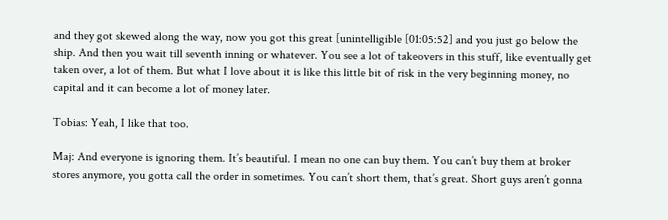and they got skewed along the way, now you got this great [unintelligible [01:05:52] and you just go below the ship. And then you wait till seventh inning or whatever. You see a lot of takeovers in this stuff, like eventually get taken over, a lot of them. But what I love about it is like this little bit of risk in the very beginning money, no capital and it can become a lot of money later.

Tobias: Yeah, I like that too.

Maj: And everyone is ignoring them. It’s beautiful. I mean no one can buy them. You can’t buy them at broker stores anymore, you gotta call the order in sometimes. You can’t short them, that’s great. Short guys aren’t gonna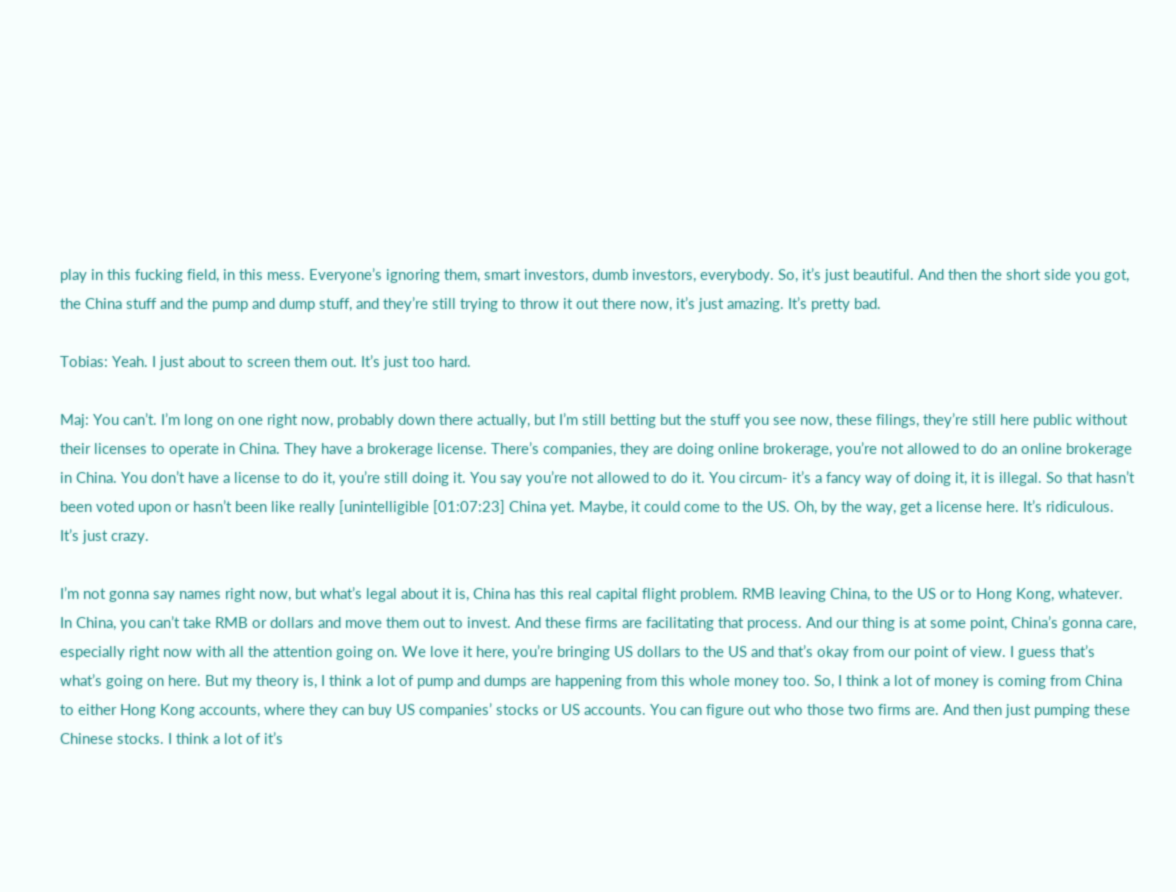play in this fucking field, in this mess. Everyone’s ignoring them, smart investors, dumb investors, everybody. So, it’s just beautiful. And then the short side you got, the China stuff and the pump and dump stuff, and they’re still trying to throw it out there now, it’s just amazing. It’s pretty bad.

Tobias: Yeah. I just about to screen them out. It’s just too hard.

Maj: You can’t. I’m long on one right now, probably down there actually, but I’m still betting but the stuff you see now, these filings, they’re still here public without their licenses to operate in China. They have a brokerage license. There’s companies, they are doing online brokerage, you’re not allowed to do an online brokerage in China. You don’t have a license to do it, you’re still doing it. You say you’re not allowed to do it. You circum- it’s a fancy way of doing it, it is illegal. So that hasn’t been voted upon or hasn’t been like really [unintelligible [01:07:23] China yet. Maybe, it could come to the US. Oh, by the way, get a license here. It’s ridiculous. It’s just crazy.

I’m not gonna say names right now, but what’s legal about it is, China has this real capital flight problem. RMB leaving China, to the US or to Hong Kong, whatever. In China, you can’t take RMB or dollars and move them out to invest. And these firms are facilitating that process. And our thing is at some point, China’s gonna care, especially right now with all the attention going on. We love it here, you’re bringing US dollars to the US and that’s okay from our point of view. I guess that’s what’s going on here. But my theory is, I think a lot of pump and dumps are happening from this whole money too. So, I think a lot of money is coming from China to either Hong Kong accounts, where they can buy US companies’ stocks or US accounts. You can figure out who those two firms are. And then just pumping these Chinese stocks. I think a lot of it’s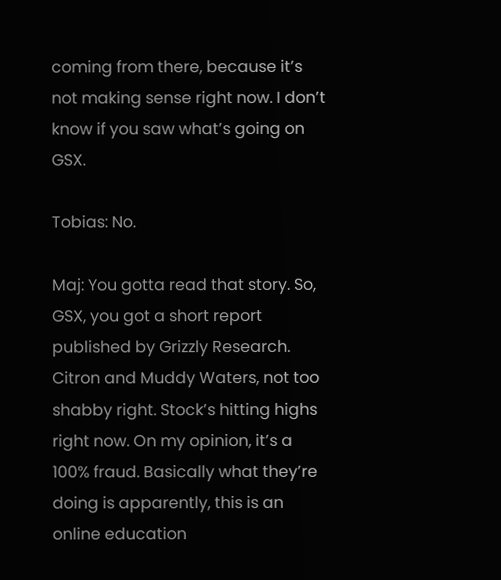coming from there, because it’s not making sense right now. I don’t know if you saw what’s going on GSX.

Tobias: No.

Maj: You gotta read that story. So, GSX, you got a short report published by Grizzly Research. Citron and Muddy Waters, not too shabby right. Stock’s hitting highs right now. On my opinion, it’s a 100% fraud. Basically what they’re doing is apparently, this is an online education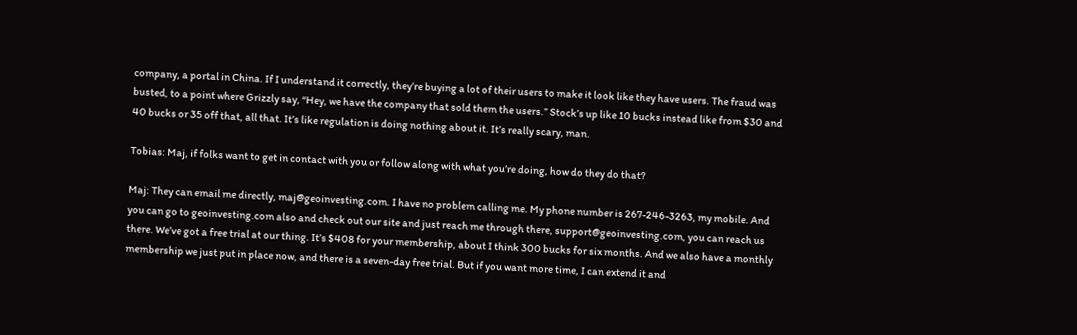company, a portal in China. If I understand it correctly, they’re buying a lot of their users to make it look like they have users. The fraud was busted, to a point where Grizzly say, “Hey, we have the company that sold them the users.” Stock’s up like 10 bucks instead like from $30 and 40 bucks or 35 off that, all that. It’s like regulation is doing nothing about it. It’s really scary, man.

Tobias: Maj, if folks want to get in contact with you or follow along with what you’re doing, how do they do that?

Maj: They can email me directly, maj@geoinvesting.com. I have no problem calling me. My phone number is 267-246-3263, my mobile. And you can go to geoinvesting.com also and check out our site and just reach me through there, support@geoinvesting.com, you can reach us there. We’ve got a free trial at our thing. It’s $408 for your membership, about I think 300 bucks for six months. And we also have a monthly membership we just put in place now, and there is a seven-day free trial. But if you want more time, I can extend it and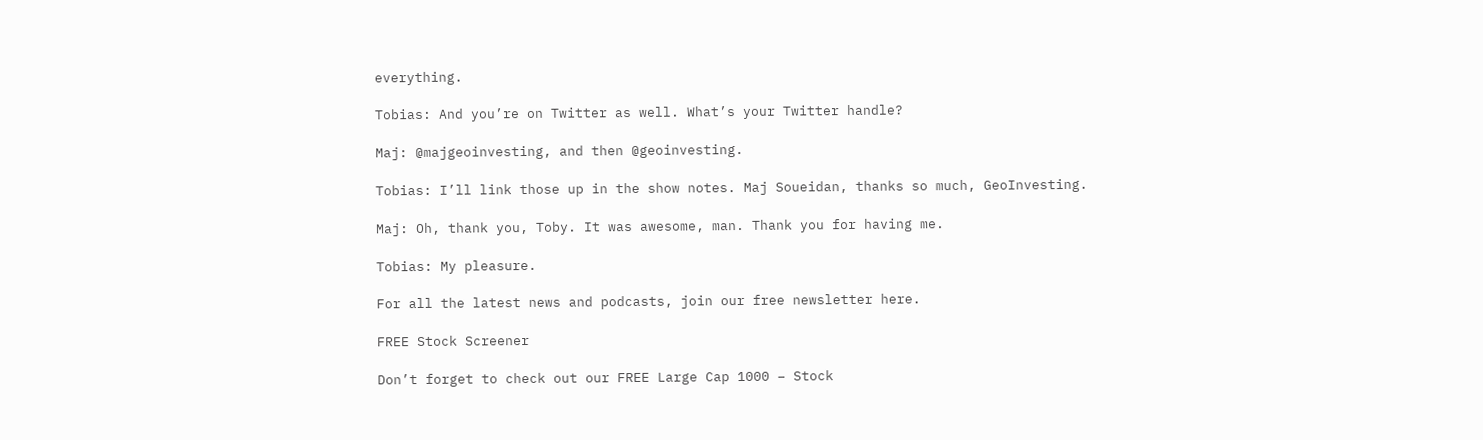everything.

Tobias: And you’re on Twitter as well. What’s your Twitter handle?

Maj: @majgeoinvesting, and then @geoinvesting.

Tobias: I’ll link those up in the show notes. Maj Soueidan, thanks so much, GeoInvesting.

Maj: Oh, thank you, Toby. It was awesome, man. Thank you for having me.

Tobias: My pleasure.

For all the latest news and podcasts, join our free newsletter here.

FREE Stock Screener

Don’t forget to check out our FREE Large Cap 1000 – Stock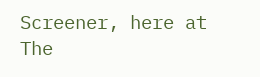Screener, here at The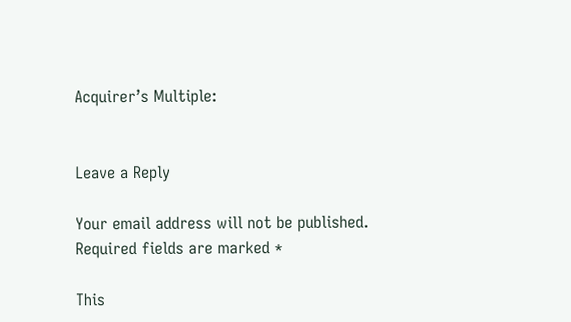Acquirer’s Multiple:


Leave a Reply

Your email address will not be published. Required fields are marked *

This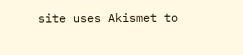site uses Akismet to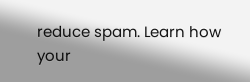reduce spam. Learn how your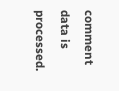comment data is processed.